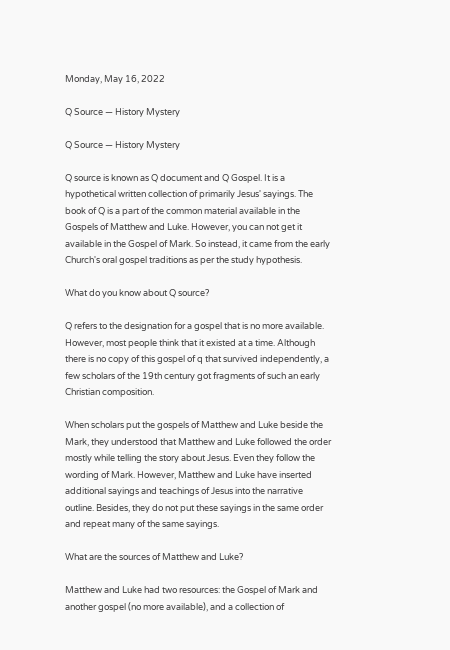Monday, May 16, 2022

Q Source — History Mystery

Q Source — History Mystery

Q source is known as Q document and Q Gospel. It is a hypothetical written collection of primarily Jesus' sayings. The book of Q is a part of the common material available in the Gospels of Matthew and Luke. However, you can not get it available in the Gospel of Mark. So instead, it came from the early Church's oral gospel traditions as per the study hypothesis.

What do you know about Q source?

Q refers to the designation for a gospel that is no more available. However, most people think that it existed at a time. Although there is no copy of this gospel of q that survived independently, a few scholars of the 19th century got fragments of such an early Christian composition.

When scholars put the gospels of Matthew and Luke beside the Mark, they understood that Matthew and Luke followed the order mostly while telling the story about Jesus. Even they follow the wording of Mark. However, Matthew and Luke have inserted additional sayings and teachings of Jesus into the narrative outline. Besides, they do not put these sayings in the same order and repeat many of the same sayings.

What are the sources of Matthew and Luke?

Matthew and Luke had two resources: the Gospel of Mark and another gospel (no more available), and a collection of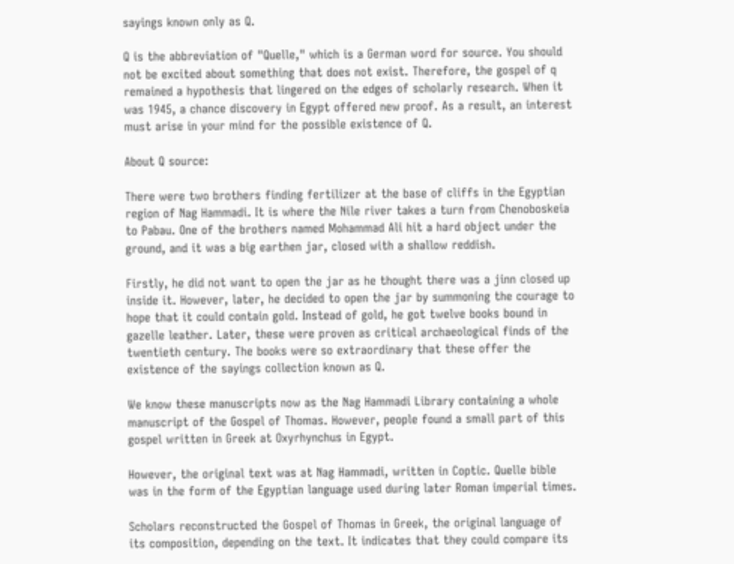sayings known only as Q.

Q is the abbreviation of "Quelle," which is a German word for source. You should not be excited about something that does not exist. Therefore, the gospel of q remained a hypothesis that lingered on the edges of scholarly research. When it was 1945, a chance discovery in Egypt offered new proof. As a result, an interest must arise in your mind for the possible existence of Q.

About Q source:

There were two brothers finding fertilizer at the base of cliffs in the Egyptian region of Nag Hammadi. It is where the Nile river takes a turn from Chenoboskeia to Pabau. One of the brothers named Mohammad Ali hit a hard object under the ground, and it was a big earthen jar, closed with a shallow reddish.

Firstly, he did not want to open the jar as he thought there was a jinn closed up inside it. However, later, he decided to open the jar by summoning the courage to hope that it could contain gold. Instead of gold, he got twelve books bound in gazelle leather. Later, these were proven as critical archaeological finds of the twentieth century. The books were so extraordinary that these offer the existence of the sayings collection known as Q.

We know these manuscripts now as the Nag Hammadi Library containing a whole manuscript of the Gospel of Thomas. However, people found a small part of this gospel written in Greek at Oxyrhynchus in Egypt.

However, the original text was at Nag Hammadi, written in Coptic. Quelle bible was in the form of the Egyptian language used during later Roman imperial times.

Scholars reconstructed the Gospel of Thomas in Greek, the original language of its composition, depending on the text. It indicates that they could compare its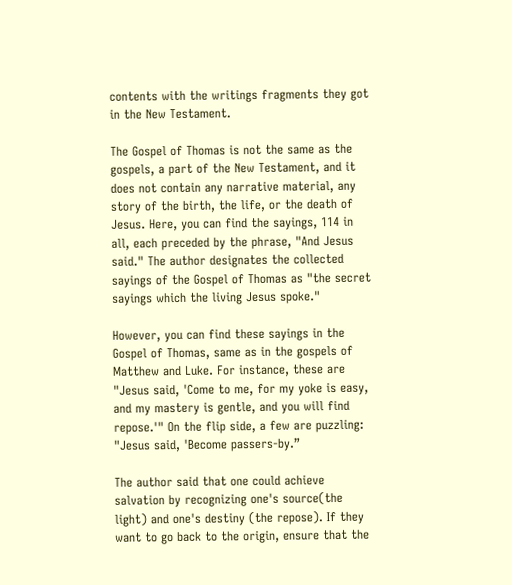contents with the writings fragments they got in the New Testament.

The Gospel of Thomas is not the same as the gospels, a part of the New Testament, and it does not contain any narrative material, any story of the birth, the life, or the death of Jesus. Here, you can find the sayings, 114 in all, each preceded by the phrase, "And Jesus said." The author designates the collected sayings of the Gospel of Thomas as "the secret sayings which the living Jesus spoke."

However, you can find these sayings in the Gospel of Thomas, same as in the gospels of Matthew and Luke. For instance, these are "Jesus said, 'Come to me, for my yoke is easy, and my mastery is gentle, and you will find repose.'" On the flip side, a few are puzzling: "Jesus said, 'Become passers-by.”

The author said that one could achieve salvation by recognizing one's source(the light) and one's destiny (the repose). If they want to go back to the origin, ensure that the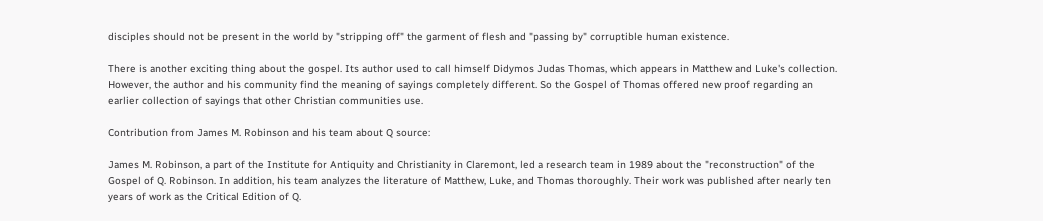disciples should not be present in the world by "stripping off" the garment of flesh and "passing by" corruptible human existence.

There is another exciting thing about the gospel. Its author used to call himself Didymos Judas Thomas, which appears in Matthew and Luke's collection. However, the author and his community find the meaning of sayings completely different. So the Gospel of Thomas offered new proof regarding an earlier collection of sayings that other Christian communities use.

Contribution from James M. Robinson and his team about Q source:

James M. Robinson, a part of the Institute for Antiquity and Christianity in Claremont, led a research team in 1989 about the "reconstruction" of the Gospel of Q. Robinson. In addition, his team analyzes the literature of Matthew, Luke, and Thomas thoroughly. Their work was published after nearly ten years of work as the Critical Edition of Q.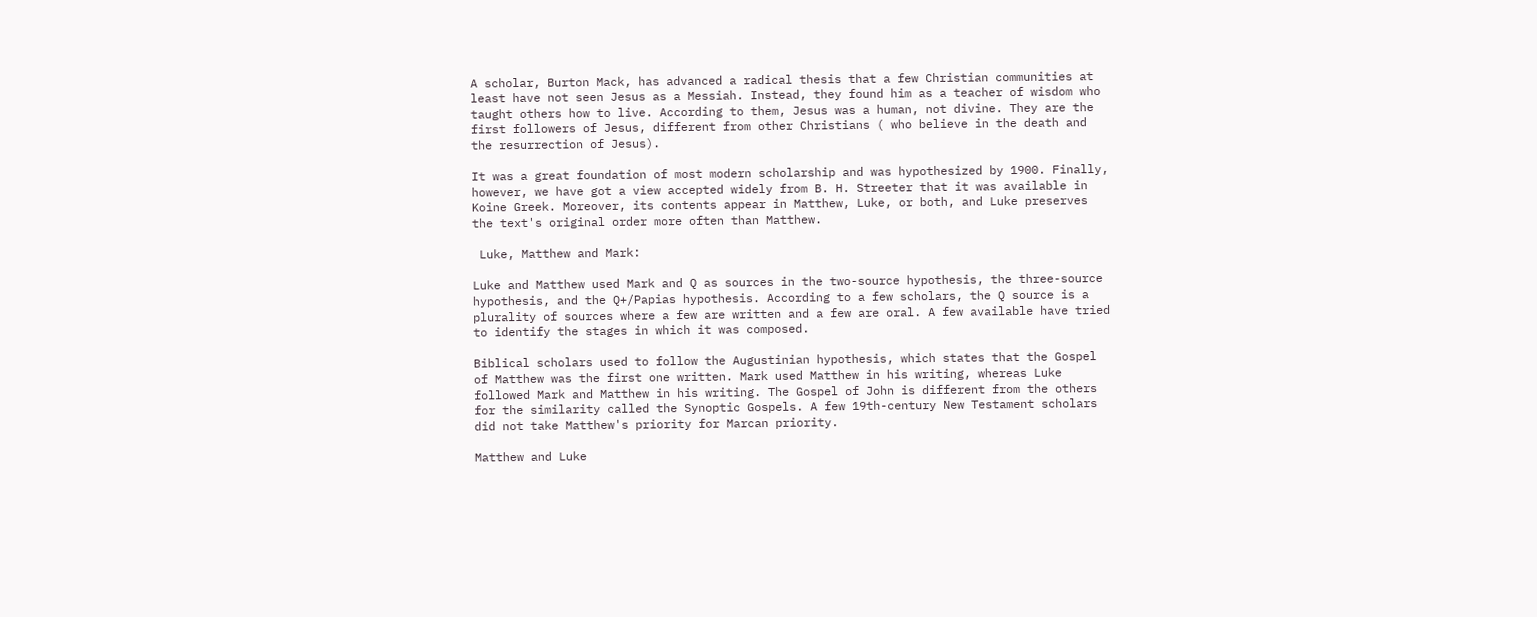A scholar, Burton Mack, has advanced a radical thesis that a few Christian communities at least have not seen Jesus as a Messiah. Instead, they found him as a teacher of wisdom who taught others how to live. According to them, Jesus was a human, not divine. They are the first followers of Jesus, different from other Christians ( who believe in the death and the resurrection of Jesus).

It was a great foundation of most modern scholarship and was hypothesized by 1900. Finally, however, we have got a view accepted widely from B. H. Streeter that it was available in Koine Greek. Moreover, its contents appear in Matthew, Luke, or both, and Luke preserves the text's original order more often than Matthew.

 Luke, Matthew and Mark:

Luke and Matthew used Mark and Q as sources in the two-source hypothesis, the three-source hypothesis, and the Q+/Papias hypothesis. According to a few scholars, the Q source is a plurality of sources where a few are written and a few are oral. A few available have tried to identify the stages in which it was composed.

Biblical scholars used to follow the Augustinian hypothesis, which states that the Gospel of Matthew was the first one written. Mark used Matthew in his writing, whereas Luke followed Mark and Matthew in his writing. The Gospel of John is different from the others for the similarity called the Synoptic Gospels. A few 19th-century New Testament scholars did not take Matthew's priority for Marcan priority.

Matthew and Luke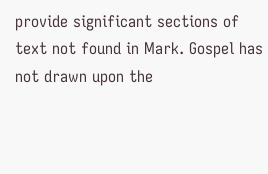provide significant sections of text not found in Mark. Gospel has not drawn upon the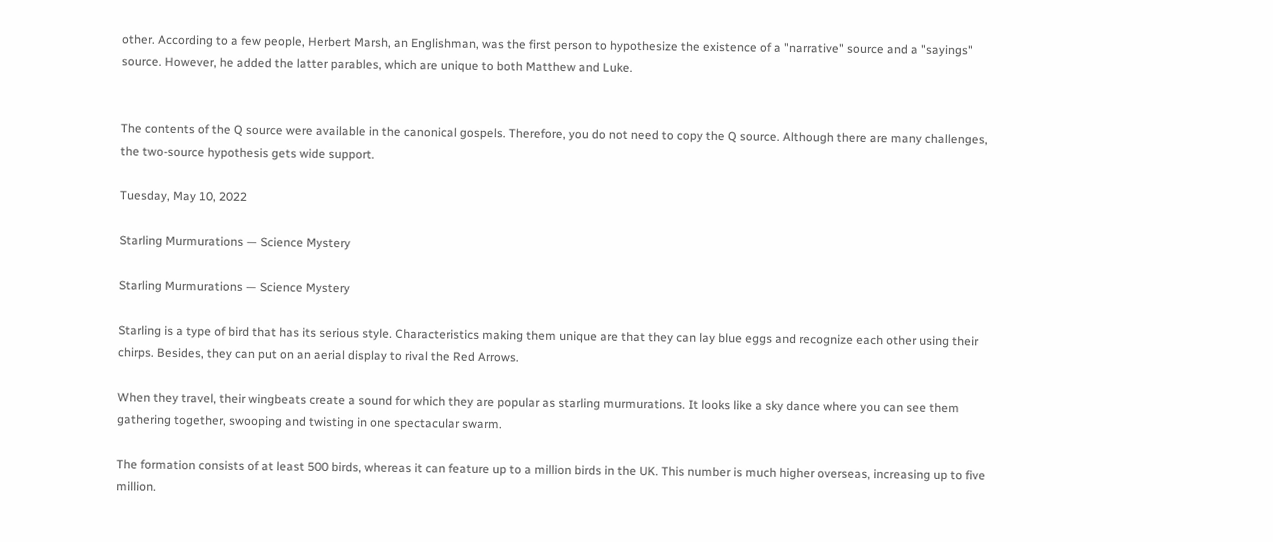other. According to a few people, Herbert Marsh, an Englishman, was the first person to hypothesize the existence of a "narrative" source and a "sayings" source. However, he added the latter parables, which are unique to both Matthew and Luke.


The contents of the Q source were available in the canonical gospels. Therefore, you do not need to copy the Q source. Although there are many challenges, the two-source hypothesis gets wide support.

Tuesday, May 10, 2022

Starling Murmurations — Science Mystery

Starling Murmurations — Science Mystery

Starling is a type of bird that has its serious style. Characteristics making them unique are that they can lay blue eggs and recognize each other using their chirps. Besides, they can put on an aerial display to rival the Red Arrows.

When they travel, their wingbeats create a sound for which they are popular as starling murmurations. It looks like a sky dance where you can see them gathering together, swooping and twisting in one spectacular swarm.

The formation consists of at least 500 birds, whereas it can feature up to a million birds in the UK. This number is much higher overseas, increasing up to five million.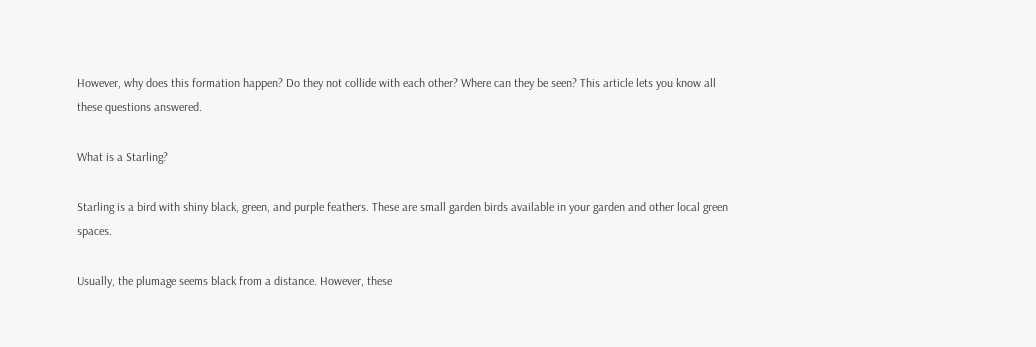However, why does this formation happen? Do they not collide with each other? Where can they be seen? This article lets you know all these questions answered.

What is a Starling?

Starling is a bird with shiny black, green, and purple feathers. These are small garden birds available in your garden and other local green spaces.

Usually, the plumage seems black from a distance. However, these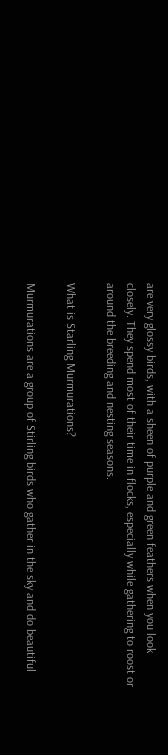are very glossy birds, with a sheen of purple and green feathers when you look closely. They spend most of their time in flocks, especially while gathering to roost or around the breeding and nesting seasons.

What is Starling Murmurations?

Murmurations are a group of Stirling birds who gather in the sky and do beautiful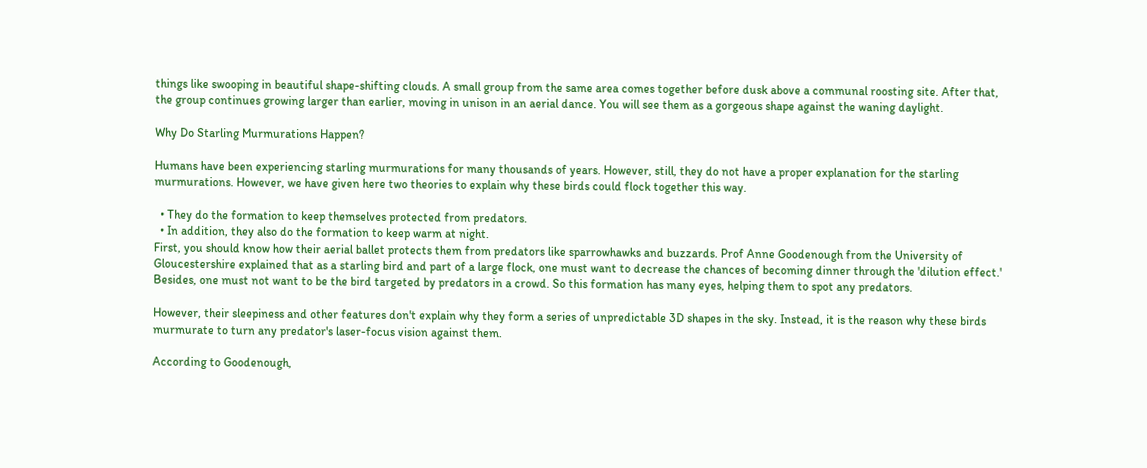things like swooping in beautiful shape-shifting clouds. A small group from the same area comes together before dusk above a communal roosting site. After that, the group continues growing larger than earlier, moving in unison in an aerial dance. You will see them as a gorgeous shape against the waning daylight.

Why Do Starling Murmurations Happen?

Humans have been experiencing starling murmurations for many thousands of years. However, still, they do not have a proper explanation for the starling murmurations. However, we have given here two theories to explain why these birds could flock together this way.

  • They do the formation to keep themselves protected from predators.
  • In addition, they also do the formation to keep warm at night.
First, you should know how their aerial ballet protects them from predators like sparrowhawks and buzzards. Prof Anne Goodenough from the University of Gloucestershire explained that as a starling bird and part of a large flock, one must want to decrease the chances of becoming dinner through the 'dilution effect.' Besides, one must not want to be the bird targeted by predators in a crowd. So this formation has many eyes, helping them to spot any predators.

However, their sleepiness and other features don't explain why they form a series of unpredictable 3D shapes in the sky. Instead, it is the reason why these birds murmurate to turn any predator's laser-focus vision against them.

According to Goodenough,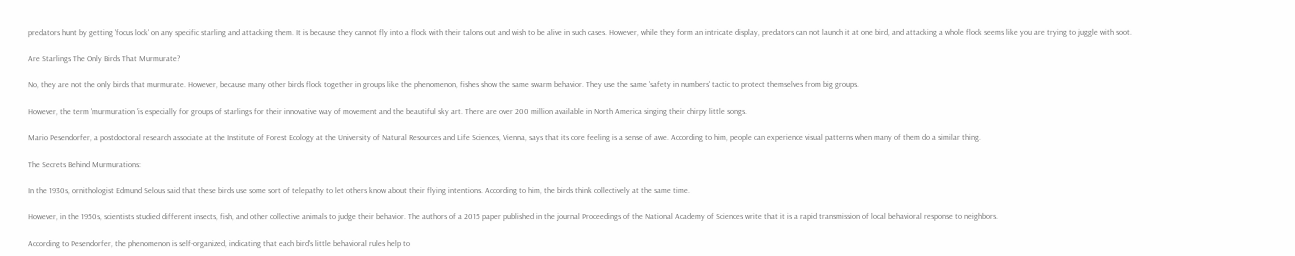predators hunt by getting 'focus lock' on any specific starling and attacking them. It is because they cannot fly into a flock with their talons out and wish to be alive in such cases. However, while they form an intricate display, predators can not launch it at one bird, and attacking a whole flock seems like you are trying to juggle with soot.

Are Starlings The Only Birds That Murmurate?

No, they are not the only birds that murmurate. However, because many other birds flock together in groups like the phenomenon, fishes show the same swarm behavior. They use the same 'safety in numbers' tactic to protect themselves from big groups.

However, the term 'murmuration 'is especially for groups of starlings for their innovative way of movement and the beautiful sky art. There are over 200 million available in North America singing their chirpy little songs.

Mario Pesendorfer, a postdoctoral research associate at the Institute of Forest Ecology at the University of Natural Resources and Life Sciences, Vienna, says that its core feeling is a sense of awe. According to him, people can experience visual patterns when many of them do a similar thing.

The Secrets Behind Murmurations:

In the 1930s, ornithologist Edmund Selous said that these birds use some sort of telepathy to let others know about their flying intentions. According to him, the birds think collectively at the same time.

However, in the 1950s, scientists studied different insects, fish, and other collective animals to judge their behavior. The authors of a 2015 paper published in the journal Proceedings of the National Academy of Sciences write that it is a rapid transmission of local behavioral response to neighbors.

According to Pesendorfer, the phenomenon is self-organized, indicating that each bird's little behavioral rules help to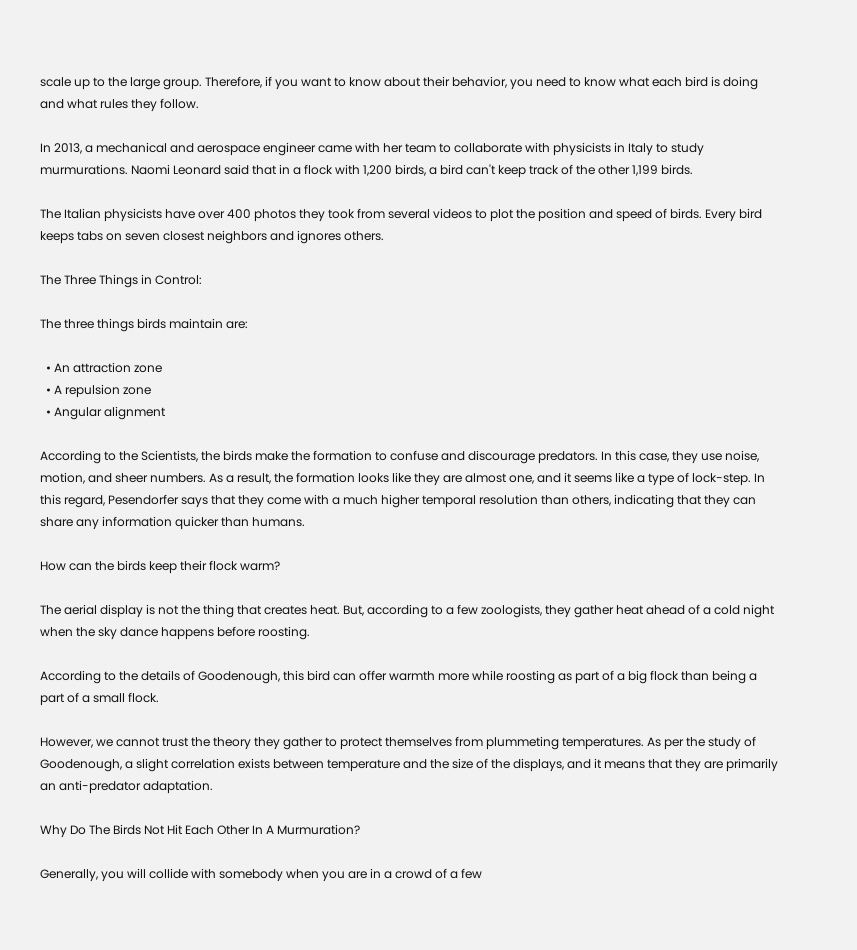scale up to the large group. Therefore, if you want to know about their behavior, you need to know what each bird is doing and what rules they follow.

In 2013, a mechanical and aerospace engineer came with her team to collaborate with physicists in Italy to study murmurations. Naomi Leonard said that in a flock with 1,200 birds, a bird can't keep track of the other 1,199 birds.

The Italian physicists have over 400 photos they took from several videos to plot the position and speed of birds. Every bird keeps tabs on seven closest neighbors and ignores others.

The Three Things in Control:

The three things birds maintain are:

  • An attraction zone
  • A repulsion zone
  • Angular alignment

According to the Scientists, the birds make the formation to confuse and discourage predators. In this case, they use noise, motion, and sheer numbers. As a result, the formation looks like they are almost one, and it seems like a type of lock-step. In this regard, Pesendorfer says that they come with a much higher temporal resolution than others, indicating that they can share any information quicker than humans.

How can the birds keep their flock warm?

The aerial display is not the thing that creates heat. But, according to a few zoologists, they gather heat ahead of a cold night when the sky dance happens before roosting.

According to the details of Goodenough, this bird can offer warmth more while roosting as part of a big flock than being a part of a small flock.

However, we cannot trust the theory they gather to protect themselves from plummeting temperatures. As per the study of Goodenough, a slight correlation exists between temperature and the size of the displays, and it means that they are primarily an anti-predator adaptation.

Why Do The Birds Not Hit Each Other In A Murmuration?

Generally, you will collide with somebody when you are in a crowd of a few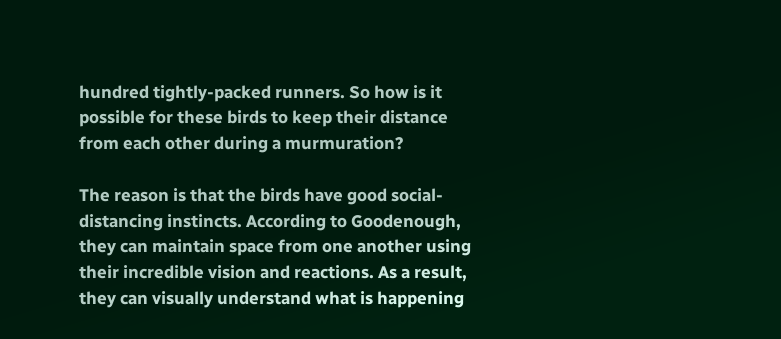hundred tightly-packed runners. So how is it possible for these birds to keep their distance from each other during a murmuration?

The reason is that the birds have good social-distancing instincts. According to Goodenough, they can maintain space from one another using their incredible vision and reactions. As a result, they can visually understand what is happening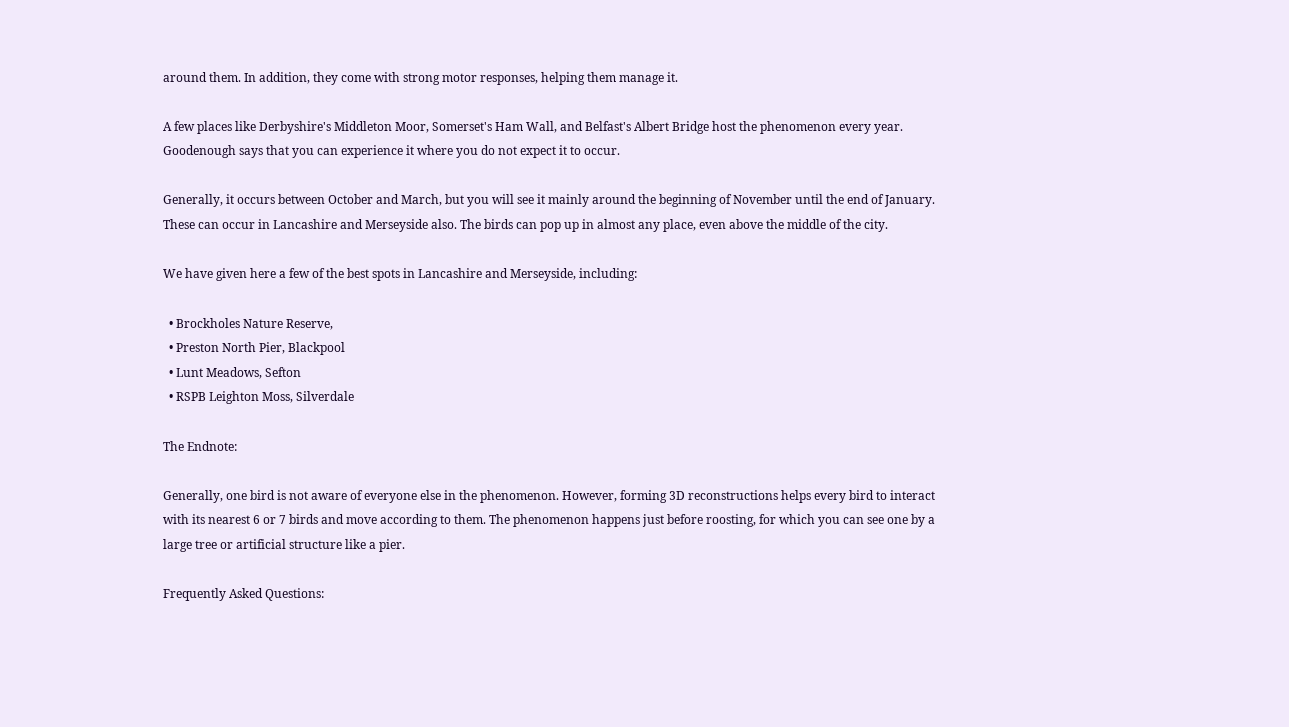around them. In addition, they come with strong motor responses, helping them manage it.

A few places like Derbyshire's Middleton Moor, Somerset's Ham Wall, and Belfast's Albert Bridge host the phenomenon every year. Goodenough says that you can experience it where you do not expect it to occur.

Generally, it occurs between October and March, but you will see it mainly around the beginning of November until the end of January. These can occur in Lancashire and Merseyside also. The birds can pop up in almost any place, even above the middle of the city.

We have given here a few of the best spots in Lancashire and Merseyside, including:

  • Brockholes Nature Reserve,
  • Preston North Pier, Blackpool
  • Lunt Meadows, Sefton
  • RSPB Leighton Moss, Silverdale

The Endnote:

Generally, one bird is not aware of everyone else in the phenomenon. However, forming 3D reconstructions helps every bird to interact with its nearest 6 or 7 birds and move according to them. The phenomenon happens just before roosting, for which you can see one by a large tree or artificial structure like a pier.

Frequently Asked Questions: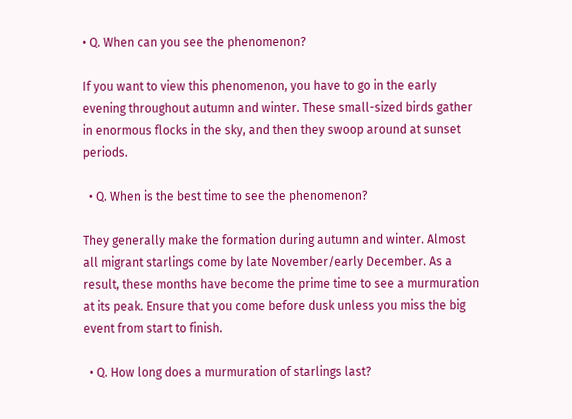• Q. When can you see the phenomenon?

If you want to view this phenomenon, you have to go in the early evening throughout autumn and winter. These small-sized birds gather in enormous flocks in the sky, and then they swoop around at sunset periods.

  • Q. When is the best time to see the phenomenon?

They generally make the formation during autumn and winter. Almost all migrant starlings come by late November/early December. As a result, these months have become the prime time to see a murmuration at its peak. Ensure that you come before dusk unless you miss the big event from start to finish.

  • Q. How long does a murmuration of starlings last?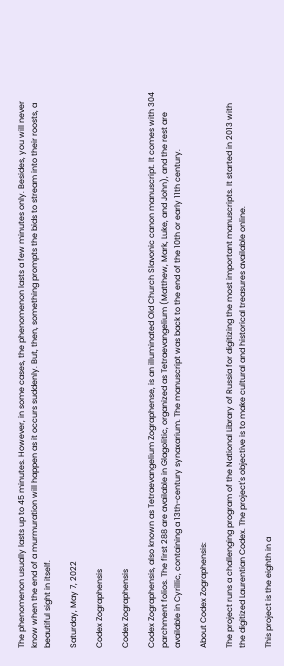The phenomenon usually lasts up to 45 minutes. However, in some cases, the phenomenon lasts a few minutes only. Besides, you will never know when the end of a murmuration will happen as it occurs suddenly. But, then, something prompts the bids to stream into their roosts, a beautiful sight in itself.

Saturday, May 7, 2022

Codex Zographensis

Codex Zographensis

Codex Zographensis, also known as Tetraevangelium Zographense, is an illuminated Old Church Slavonic canon manuscript. It comes with 304 parchment folios. The first 288 are available in Glagolitic, organized as Tetraevangelium (Matthew, Mark, Luke, and John), and the rest are available in Cyrillic, containing a 13th-century synaxarium. The manuscript was back to the end of the 10th or early 11th century.

About Codex Zographensis:

The project runs a challenging program of the National Library of Russia for digitizing the most important manuscripts. It started in 2013 with the digitized Laurentian Codex. The project's objective is to make cultural and historical treasures available online.

This project is the eighth in a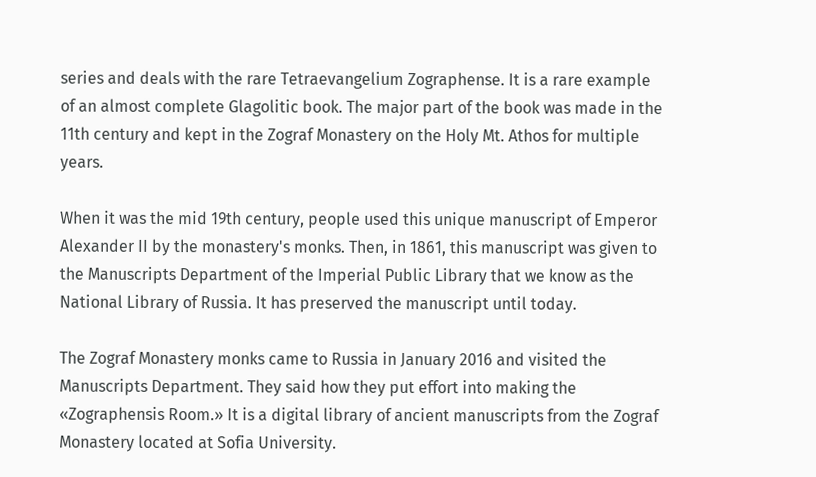series and deals with the rare Tetraevangelium Zographense. It is a rare example of an almost complete Glagolitic book. The major part of the book was made in the 11th century and kept in the Zograf Monastery on the Holy Mt. Athos for multiple years.

When it was the mid 19th century, people used this unique manuscript of Emperor Alexander II by the monastery's monks. Then, in 1861, this manuscript was given to the Manuscripts Department of the Imperial Public Library that we know as the National Library of Russia. It has preserved the manuscript until today.

The Zograf Monastery monks came to Russia in January 2016 and visited the Manuscripts Department. They said how they put effort into making the «Zographensis Room.» It is a digital library of ancient manuscripts from the Zograf Monastery located at Sofia University.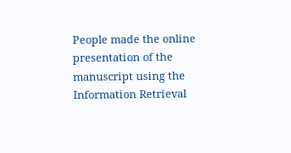People made the online presentation of the manuscript using the Information Retrieval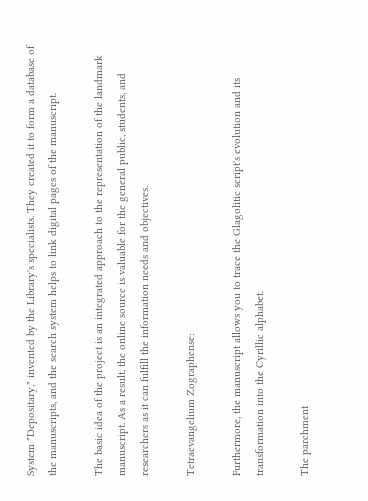System "Depositary," invented by the Library's specialists. They created it to form a database of the manuscripts, and the search system helps to link digital pages of the manuscript.

The basic idea of the project is an integrated approach to the representation of the landmark manuscript. As a result, the online source is valuable for the general public, students, and researchers as it can fulfill the information needs and objectives.

Tetraevangelium Zographense:

Furthermore, the manuscript allows you to trace the Glagolitic script's evolution and its transformation into the Cyrillic alphabet.

The parchment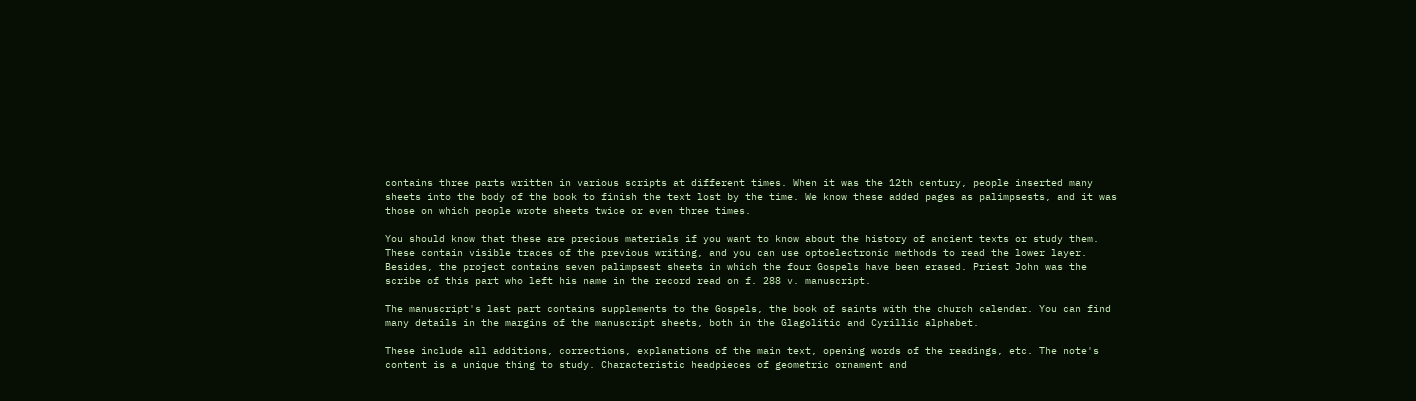contains three parts written in various scripts at different times. When it was the 12th century, people inserted many sheets into the body of the book to finish the text lost by the time. We know these added pages as palimpsests, and it was those on which people wrote sheets twice or even three times.

You should know that these are precious materials if you want to know about the history of ancient texts or study them. These contain visible traces of the previous writing, and you can use optoelectronic methods to read the lower layer. Besides, the project contains seven palimpsest sheets in which the four Gospels have been erased. Priest John was the scribe of this part who left his name in the record read on f. 288 v. manuscript.

The manuscript's last part contains supplements to the Gospels, the book of saints with the church calendar. You can find many details in the margins of the manuscript sheets, both in the Glagolitic and Cyrillic alphabet.

These include all additions, corrections, explanations of the main text, opening words of the readings, etc. The note's content is a unique thing to study. Characteristic headpieces of geometric ornament and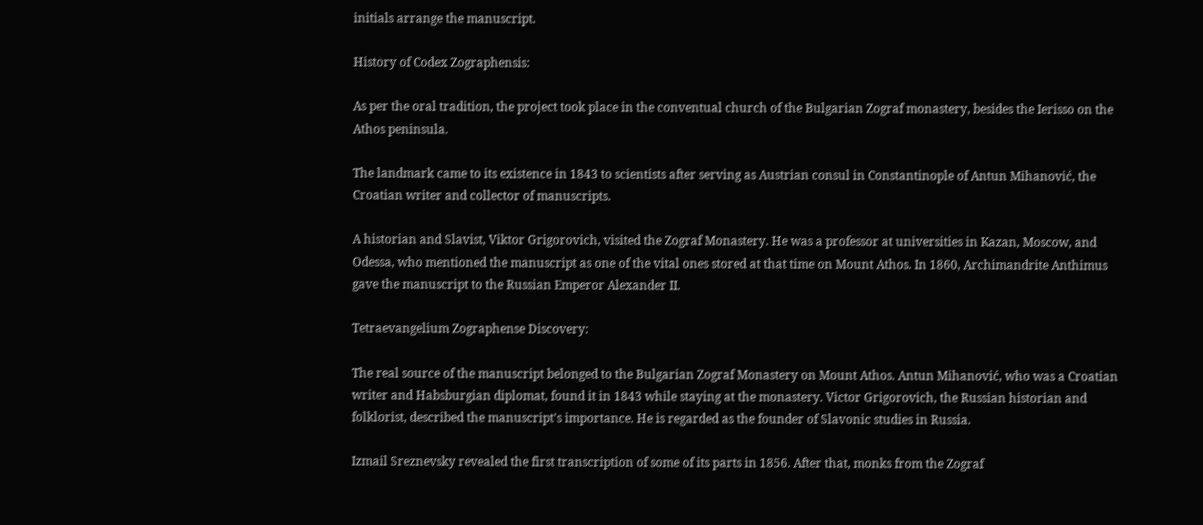initials arrange the manuscript.

History of Codex Zographensis:

As per the oral tradition, the project took place in the conventual church of the Bulgarian Zograf monastery, besides the Ierisso on the Athos peninsula.

The landmark came to its existence in 1843 to scientists after serving as Austrian consul in Constantinople of Antun Mihanović, the Croatian writer and collector of manuscripts.

A historian and Slavist, Viktor Grigorovich, visited the Zograf Monastery. He was a professor at universities in Kazan, Moscow, and Odessa, who mentioned the manuscript as one of the vital ones stored at that time on Mount Athos. In 1860, Archimandrite Anthimus gave the manuscript to the Russian Emperor Alexander II.

Tetraevangelium Zographense Discovery:

The real source of the manuscript belonged to the Bulgarian Zograf Monastery on Mount Athos. Antun Mihanović, who was a Croatian writer and Habsburgian diplomat, found it in 1843 while staying at the monastery. Victor Grigorovich, the Russian historian and folklorist, described the manuscript's importance. He is regarded as the founder of Slavonic studies in Russia.

Izmail Sreznevsky revealed the first transcription of some of its parts in 1856. After that, monks from the Zograf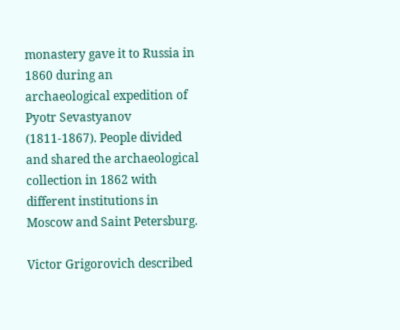monastery gave it to Russia in 1860 during an archaeological expedition of Pyotr Sevastyanov (1811-1867). People divided and shared the archaeological collection in 1862 with different institutions in Moscow and Saint Petersburg.

Victor Grigorovich described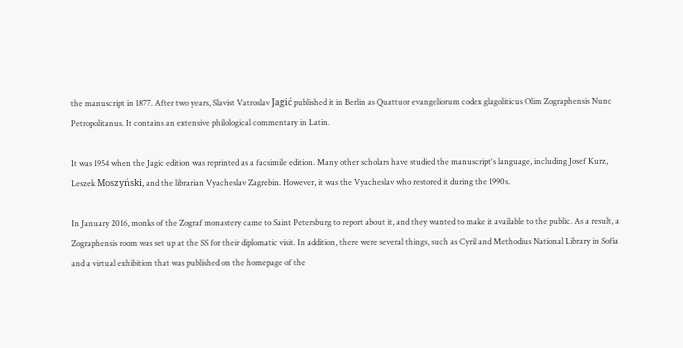the manuscript in 1877. After two years, Slavist Vatroslav Jagić published it in Berlin as Quattuor evangeliorum codex glagoliticus Olim Zographensis Nunc Petropolitanus. It contains an extensive philological commentary in Latin.

It was 1954 when the Jagic edition was reprinted as a facsimile edition. Many other scholars have studied the manuscript's language, including Josef Kurz, Leszek Moszyński, and the librarian Vyacheslav Zagrebin. However, it was the Vyacheslav who restored it during the 1990s.

In January 2016, monks of the Zograf monastery came to Saint Petersburg to report about it, and they wanted to make it available to the public. As a result, a Zographensis room was set up at the SS for their diplomatic visit. In addition, there were several things, such as Cyril and Methodius National Library in Sofia and a virtual exhibition that was published on the homepage of the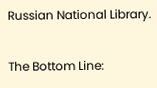Russian National Library.

The Bottom Line: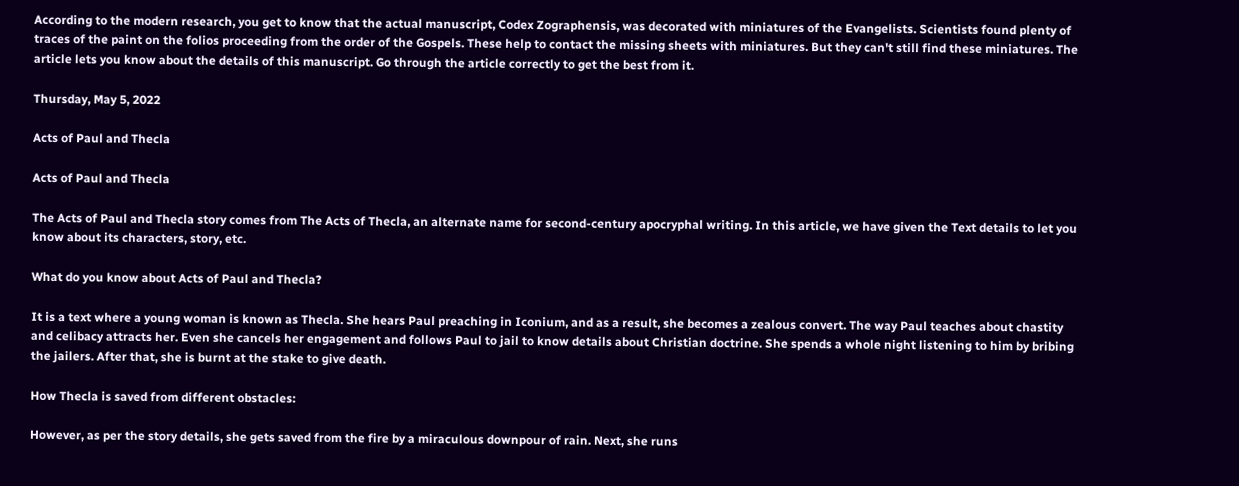According to the modern research, you get to know that the actual manuscript, Codex Zographensis, was decorated with miniatures of the Evangelists. Scientists found plenty of traces of the paint on the folios proceeding from the order of the Gospels. These help to contact the missing sheets with miniatures. But they can't still find these miniatures. The article lets you know about the details of this manuscript. Go through the article correctly to get the best from it.

Thursday, May 5, 2022

Acts of Paul and Thecla

Acts of Paul and Thecla

The Acts of Paul and Thecla story comes from The Acts of Thecla, an alternate name for second-century apocryphal writing. In this article, we have given the Text details to let you know about its characters, story, etc.

What do you know about Acts of Paul and Thecla?

It is a text where a young woman is known as Thecla. She hears Paul preaching in Iconium, and as a result, she becomes a zealous convert. The way Paul teaches about chastity and celibacy attracts her. Even she cancels her engagement and follows Paul to jail to know details about Christian doctrine. She spends a whole night listening to him by bribing the jailers. After that, she is burnt at the stake to give death.

How Thecla is saved from different obstacles:

However, as per the story details, she gets saved from the fire by a miraculous downpour of rain. Next, she runs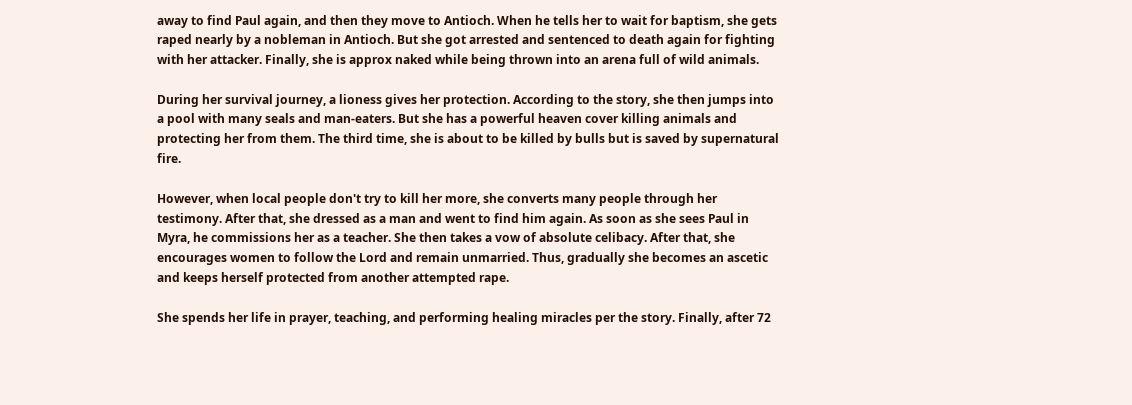away to find Paul again, and then they move to Antioch. When he tells her to wait for baptism, she gets raped nearly by a nobleman in Antioch. But she got arrested and sentenced to death again for fighting with her attacker. Finally, she is approx naked while being thrown into an arena full of wild animals.

During her survival journey, a lioness gives her protection. According to the story, she then jumps into a pool with many seals and man-eaters. But she has a powerful heaven cover killing animals and protecting her from them. The third time, she is about to be killed by bulls but is saved by supernatural fire.

However, when local people don't try to kill her more, she converts many people through her testimony. After that, she dressed as a man and went to find him again. As soon as she sees Paul in Myra, he commissions her as a teacher. She then takes a vow of absolute celibacy. After that, she encourages women to follow the Lord and remain unmarried. Thus, gradually she becomes an ascetic and keeps herself protected from another attempted rape.

She spends her life in prayer, teaching, and performing healing miracles per the story. Finally, after 72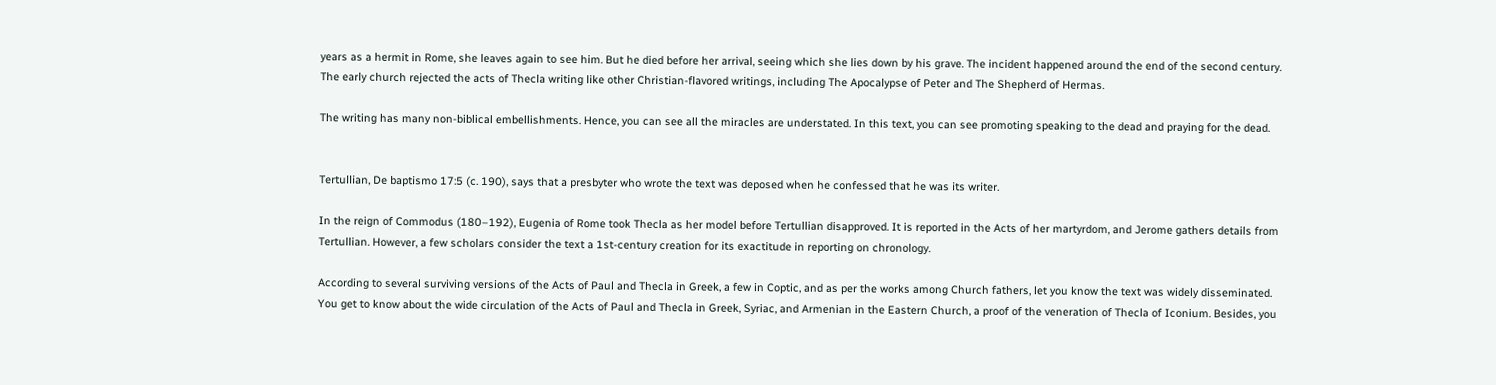years as a hermit in Rome, she leaves again to see him. But he died before her arrival, seeing which she lies down by his grave. The incident happened around the end of the second century. The early church rejected the acts of Thecla writing like other Christian-flavored writings, including The Apocalypse of Peter and The Shepherd of Hermas.

The writing has many non-biblical embellishments. Hence, you can see all the miracles are understated. In this text, you can see promoting speaking to the dead and praying for the dead.


Tertullian, De baptismo 17:5 (c. 190), says that a presbyter who wrote the text was deposed when he confessed that he was its writer.

In the reign of Commodus (180–192), Eugenia of Rome took Thecla as her model before Tertullian disapproved. It is reported in the Acts of her martyrdom, and Jerome gathers details from Tertullian. However, a few scholars consider the text a 1st-century creation for its exactitude in reporting on chronology.

According to several surviving versions of the Acts of Paul and Thecla in Greek, a few in Coptic, and as per the works among Church fathers, let you know the text was widely disseminated. You get to know about the wide circulation of the Acts of Paul and Thecla in Greek, Syriac, and Armenian in the Eastern Church, a proof of the veneration of Thecla of Iconium. Besides, you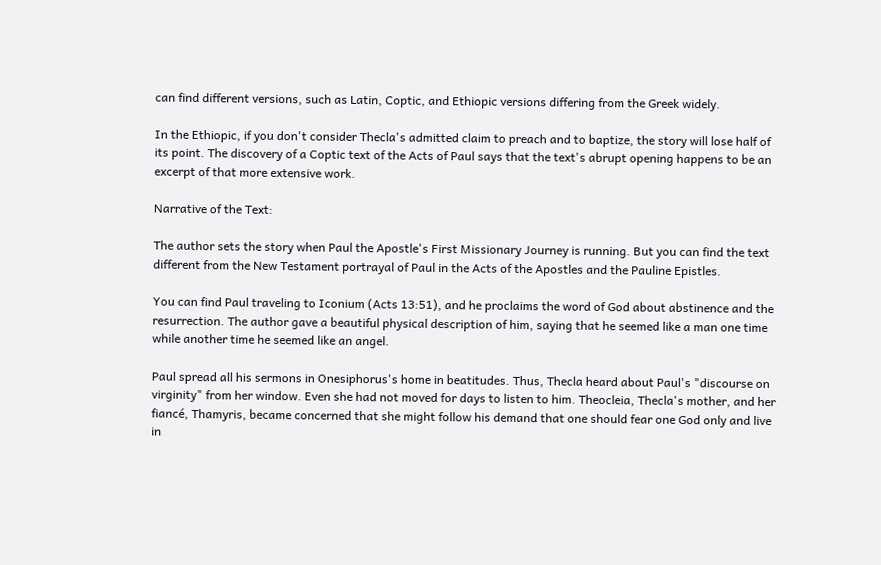can find different versions, such as Latin, Coptic, and Ethiopic versions differing from the Greek widely.

In the Ethiopic, if you don't consider Thecla's admitted claim to preach and to baptize, the story will lose half of its point. The discovery of a Coptic text of the Acts of Paul says that the text's abrupt opening happens to be an excerpt of that more extensive work.

Narrative of the Text:

The author sets the story when Paul the Apostle's First Missionary Journey is running. But you can find the text different from the New Testament portrayal of Paul in the Acts of the Apostles and the Pauline Epistles.

You can find Paul traveling to Iconium (Acts 13:51), and he proclaims the word of God about abstinence and the resurrection. The author gave a beautiful physical description of him, saying that he seemed like a man one time while another time he seemed like an angel.

Paul spread all his sermons in Onesiphorus's home in beatitudes. Thus, Thecla heard about Paul's "discourse on virginity" from her window. Even she had not moved for days to listen to him. Theocleia, Thecla's mother, and her fiancé, Thamyris, became concerned that she might follow his demand that one should fear one God only and live in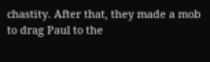chastity. After that, they made a mob to drag Paul to the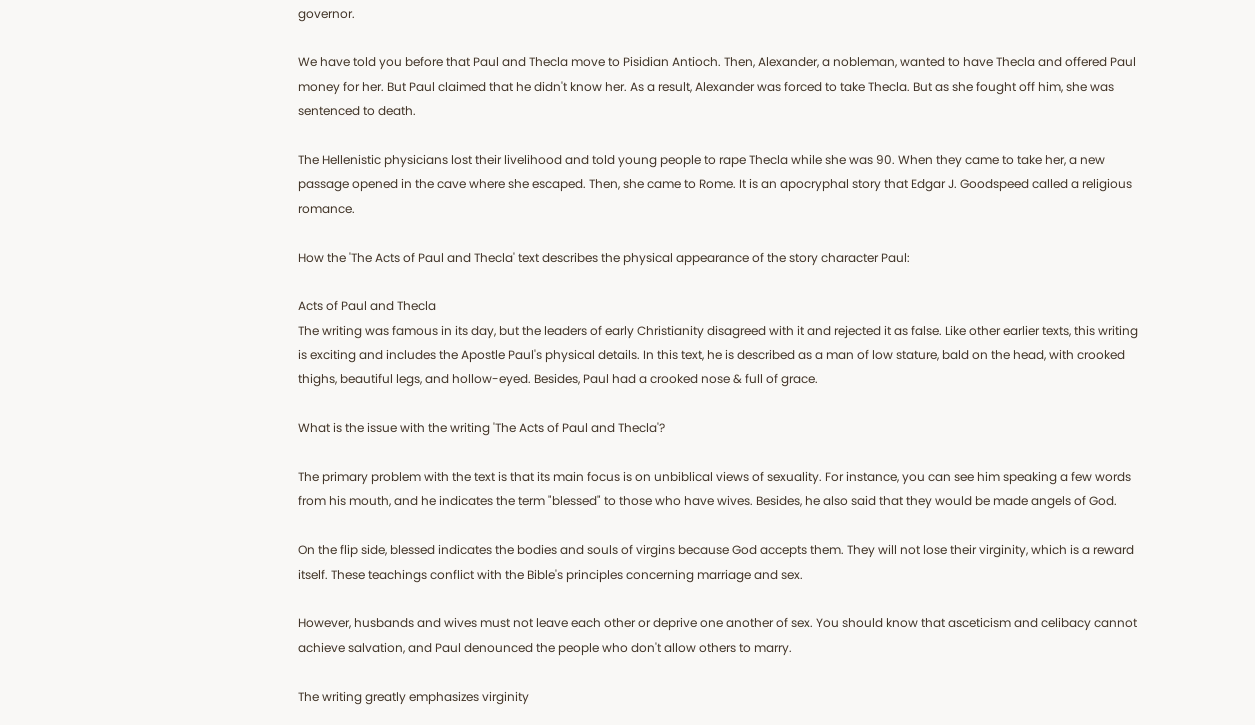governor.

We have told you before that Paul and Thecla move to Pisidian Antioch. Then, Alexander, a nobleman, wanted to have Thecla and offered Paul money for her. But Paul claimed that he didn't know her. As a result, Alexander was forced to take Thecla. But as she fought off him, she was sentenced to death.

The Hellenistic physicians lost their livelihood and told young people to rape Thecla while she was 90. When they came to take her, a new passage opened in the cave where she escaped. Then, she came to Rome. It is an apocryphal story that Edgar J. Goodspeed called a religious romance.

How the 'The Acts of Paul and Thecla' text describes the physical appearance of the story character Paul:

Acts of Paul and Thecla
The writing was famous in its day, but the leaders of early Christianity disagreed with it and rejected it as false. Like other earlier texts, this writing is exciting and includes the Apostle Paul's physical details. In this text, he is described as a man of low stature, bald on the head, with crooked thighs, beautiful legs, and hollow-eyed. Besides, Paul had a crooked nose & full of grace.

What is the issue with the writing 'The Acts of Paul and Thecla'?

The primary problem with the text is that its main focus is on unbiblical views of sexuality. For instance, you can see him speaking a few words from his mouth, and he indicates the term "blessed" to those who have wives. Besides, he also said that they would be made angels of God.

On the flip side, blessed indicates the bodies and souls of virgins because God accepts them. They will not lose their virginity, which is a reward itself. These teachings conflict with the Bible's principles concerning marriage and sex.

However, husbands and wives must not leave each other or deprive one another of sex. You should know that asceticism and celibacy cannot achieve salvation, and Paul denounced the people who don't allow others to marry.

The writing greatly emphasizes virginity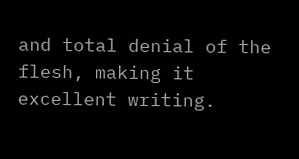and total denial of the flesh, making it excellent writing.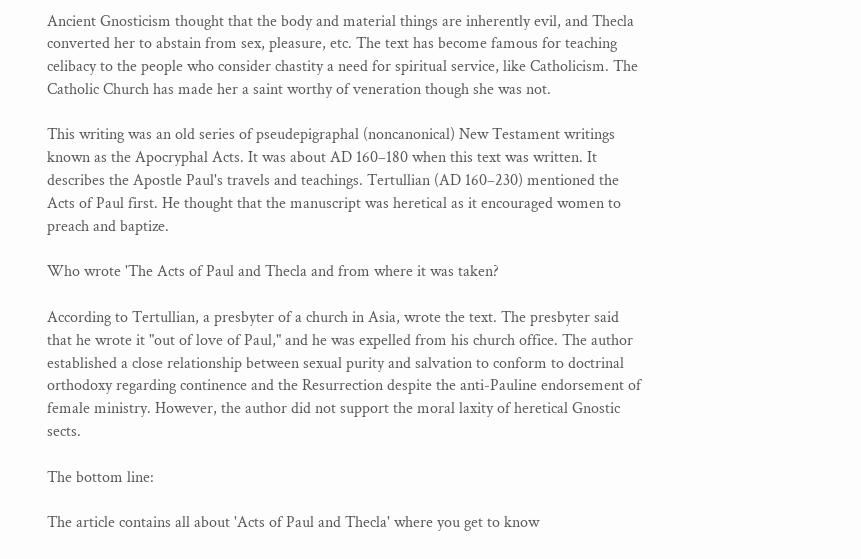Ancient Gnosticism thought that the body and material things are inherently evil, and Thecla converted her to abstain from sex, pleasure, etc. The text has become famous for teaching celibacy to the people who consider chastity a need for spiritual service, like Catholicism. The Catholic Church has made her a saint worthy of veneration though she was not.

This writing was an old series of pseudepigraphal (noncanonical) New Testament writings known as the Apocryphal Acts. It was about AD 160–180 when this text was written. It describes the Apostle Paul's travels and teachings. Tertullian (AD 160–230) mentioned the Acts of Paul first. He thought that the manuscript was heretical as it encouraged women to preach and baptize.

Who wrote 'The Acts of Paul and Thecla and from where it was taken?

According to Tertullian, a presbyter of a church in Asia, wrote the text. The presbyter said that he wrote it "out of love of Paul," and he was expelled from his church office. The author established a close relationship between sexual purity and salvation to conform to doctrinal orthodoxy regarding continence and the Resurrection despite the anti-Pauline endorsement of female ministry. However, the author did not support the moral laxity of heretical Gnostic sects.

The bottom line:

The article contains all about 'Acts of Paul and Thecla' where you get to know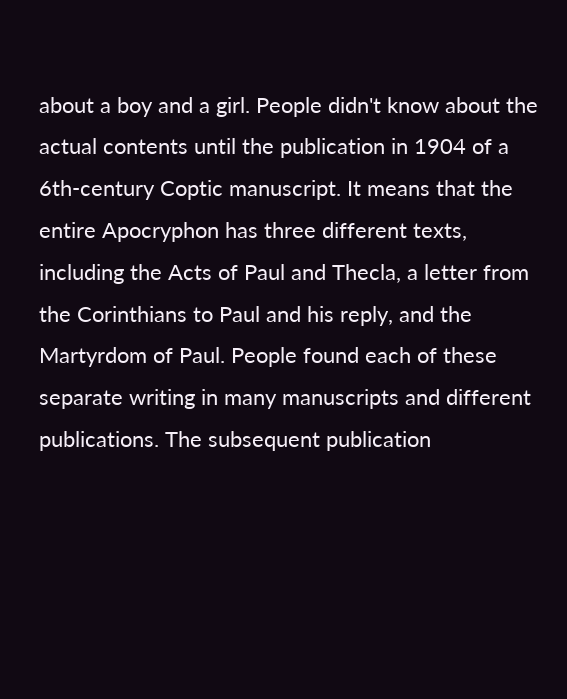about a boy and a girl. People didn't know about the actual contents until the publication in 1904 of a 6th-century Coptic manuscript. It means that the entire Apocryphon has three different texts, including the Acts of Paul and Thecla, a letter from the Corinthians to Paul and his reply, and the Martyrdom of Paul. People found each of these separate writing in many manuscripts and different publications. The subsequent publication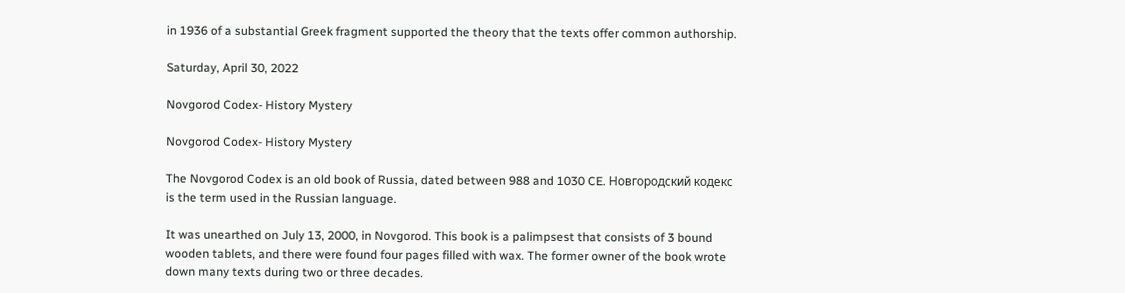in 1936 of a substantial Greek fragment supported the theory that the texts offer common authorship.

Saturday, April 30, 2022

Novgorod Codex- History Mystery

Novgorod Codex- History Mystery

The Novgorod Codex is an old book of Russia, dated between 988 and 1030 CE. Новгородский кодекс is the term used in the Russian language.

It was unearthed on July 13, 2000, in Novgorod. This book is a palimpsest that consists of 3 bound wooden tablets, and there were found four pages filled with wax. The former owner of the book wrote down many texts during two or three decades.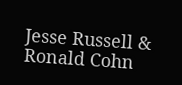Jesse Russell & Ronald Cohn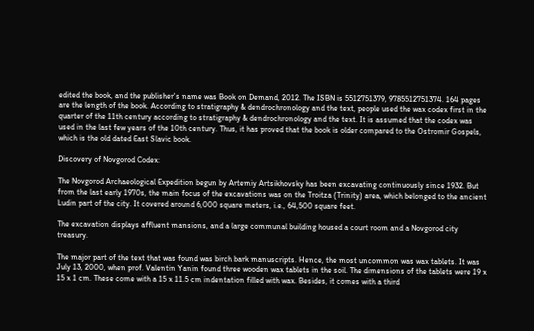edited the book, and the publisher's name was Book on Demand, 2012. The ISBN is 5512751379, 9785512751374. 164 pages are the length of the book. According to stratigraphy & dendrochronology and the text, people used the wax codex first in the quarter of the 11th century according to stratigraphy & dendrochronology and the text. It is assumed that the codex was used in the last few years of the 10th century. Thus, it has proved that the book is older compared to the Ostromir Gospels, which is the old dated East Slavic book.

Discovery of Novgorod Codex:

The Novgorod Archaeological Expedition begun by Artemiy Artsikhovsky has been excavating continuously since 1932. But from the last early 1970s, the main focus of the excavations was on the Troitza (Trinity) area, which belonged to the ancient Ludin part of the city. It covered around 6,000 square meters, i.e., 64,500 square feet.

The excavation displays affluent mansions, and a large communal building housed a court room and a Novgorod city treasury.

The major part of the text that was found was birch bark manuscripts. Hence, the most uncommon was wax tablets. It was July 13, 2000, when prof. Valentin Yanin found three wooden wax tablets in the soil. The dimensions of the tablets were 19 x 15 x 1 cm. These come with a 15 x 11.5 cm indentation filled with wax. Besides, it comes with a third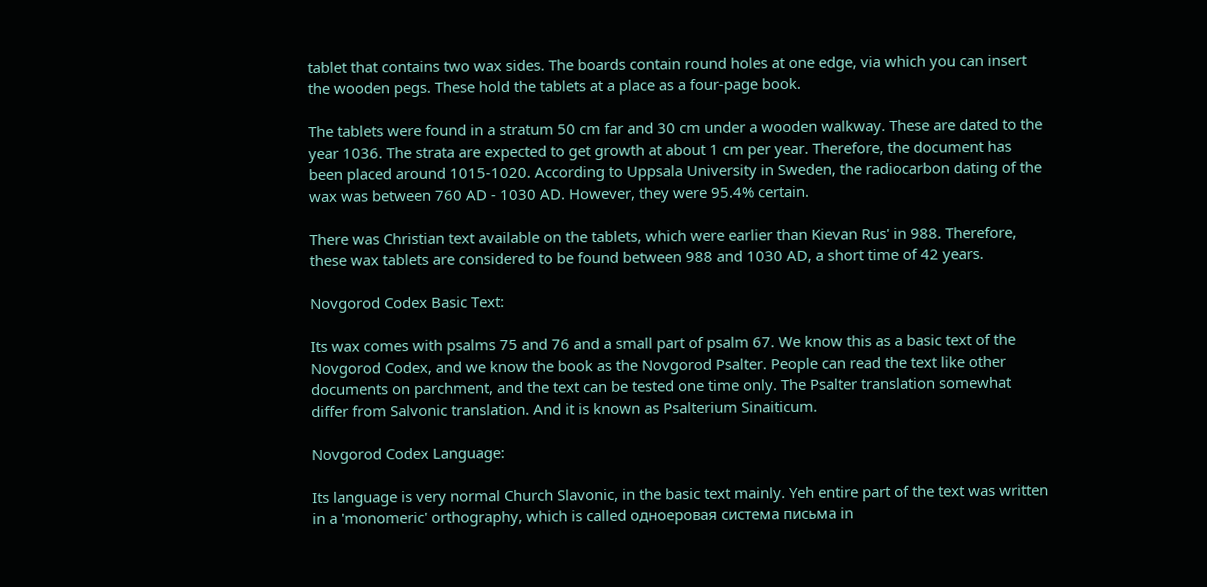tablet that contains two wax sides. The boards contain round holes at one edge, via which you can insert the wooden pegs. These hold the tablets at a place as a four-page book.

The tablets were found in a stratum 50 cm far and 30 cm under a wooden walkway. These are dated to the year 1036. The strata are expected to get growth at about 1 cm per year. Therefore, the document has been placed around 1015-1020. According to Uppsala University in Sweden, the radiocarbon dating of the wax was between 760 AD - 1030 AD. However, they were 95.4% certain.

There was Christian text available on the tablets, which were earlier than Kievan Rus' in 988. Therefore, these wax tablets are considered to be found between 988 and 1030 AD, a short time of 42 years.

Novgorod Codex Basic Text:

Its wax comes with psalms 75 and 76 and a small part of psalm 67. We know this as a basic text of the Novgorod Codex, and we know the book as the Novgorod Psalter. People can read the text like other documents on parchment, and the text can be tested one time only. The Psalter translation somewhat differ from Salvonic translation. And it is known as Psalterium Sinaiticum.

Novgorod Codex Language:

Its language is very normal Church Slavonic, in the basic text mainly. Yeh entire part of the text was written in a 'monomeric' orthography, which is called одноеровая система письма in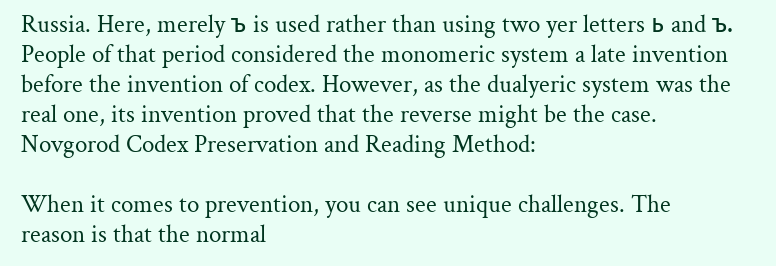Russia. Here, merely ъ is used rather than using two yer letters ь and ъ. People of that period considered the monomeric system a late invention before the invention of codex. However, as the dualyeric system was the real one, its invention proved that the reverse might be the case. Novgorod Codex Preservation and Reading Method:

When it comes to prevention, you can see unique challenges. The reason is that the normal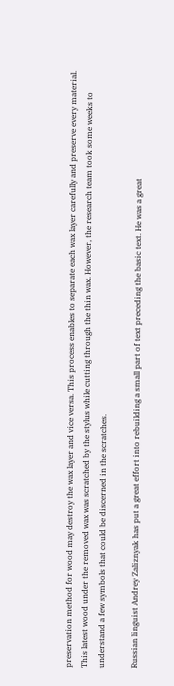preservation method for wood may destroy the wax layer and vice versa. This process enables to separate each wax layer carefully and preserve every material. This latest wood under the removed wax was scratched by the stylus while cutting through the thin wax. However, the research team took some weeks to understand a few symbols that could be discerned in the scratches.

Russian linguist Andrey Zaliznyak has put a great effort into rebuilding a small part of text preceding the basic text. He was a great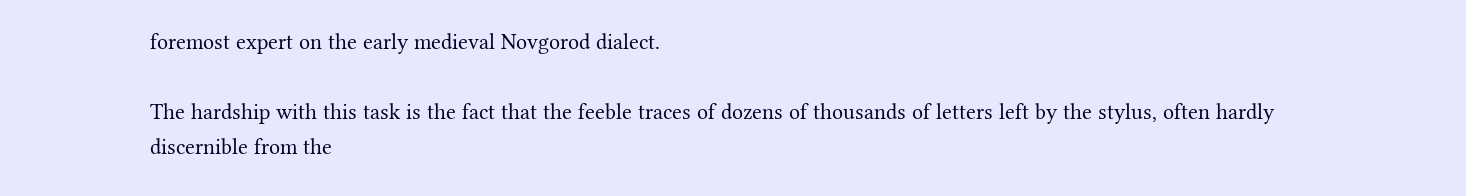foremost expert on the early medieval Novgorod dialect.

The hardship with this task is the fact that the feeble traces of dozens of thousands of letters left by the stylus, often hardly discernible from the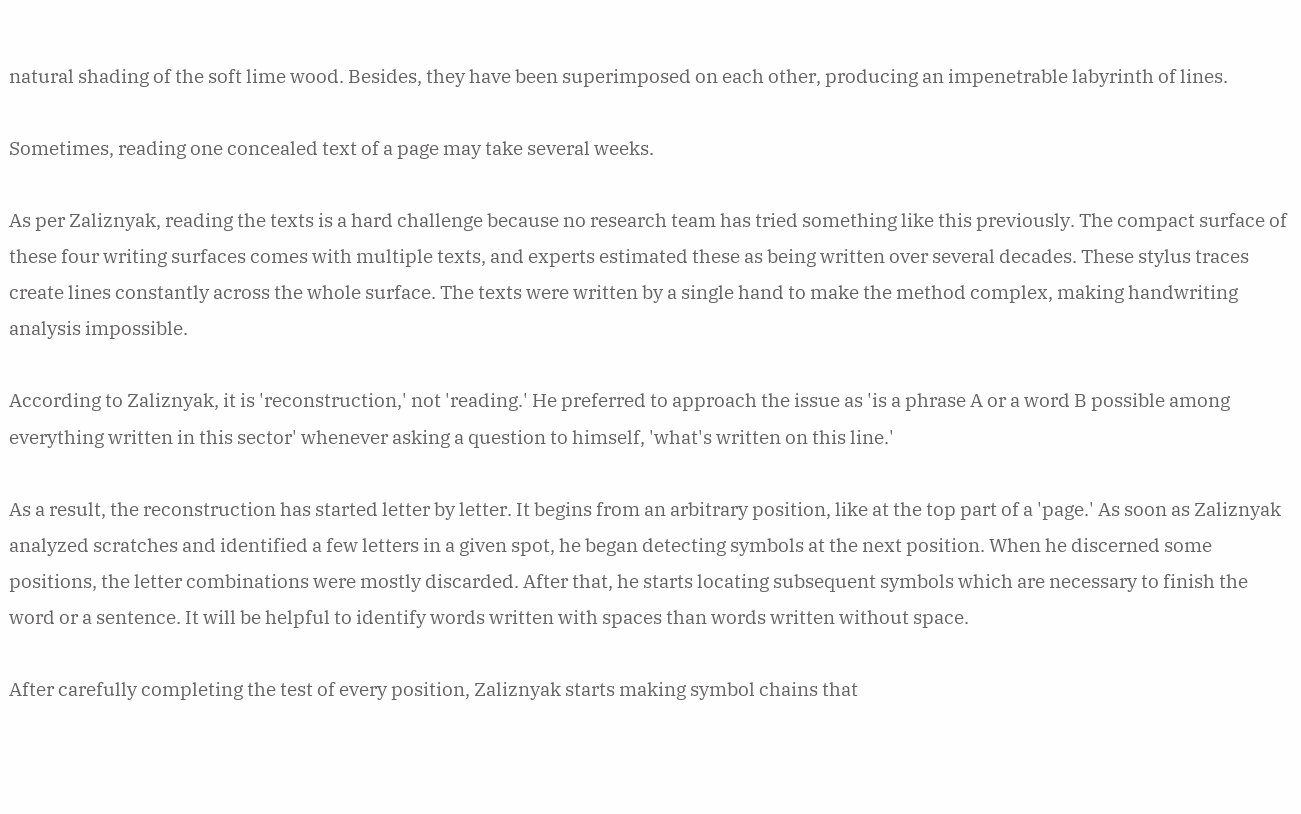natural shading of the soft lime wood. Besides, they have been superimposed on each other, producing an impenetrable labyrinth of lines.

Sometimes, reading one concealed text of a page may take several weeks.

As per Zaliznyak, reading the texts is a hard challenge because no research team has tried something like this previously. The compact surface of these four writing surfaces comes with multiple texts, and experts estimated these as being written over several decades. These stylus traces create lines constantly across the whole surface. The texts were written by a single hand to make the method complex, making handwriting analysis impossible.

According to Zaliznyak, it is 'reconstruction,' not 'reading.' He preferred to approach the issue as 'is a phrase A or a word B possible among everything written in this sector' whenever asking a question to himself, 'what's written on this line.'

As a result, the reconstruction has started letter by letter. It begins from an arbitrary position, like at the top part of a 'page.' As soon as Zaliznyak analyzed scratches and identified a few letters in a given spot, he began detecting symbols at the next position. When he discerned some positions, the letter combinations were mostly discarded. After that, he starts locating subsequent symbols which are necessary to finish the word or a sentence. It will be helpful to identify words written with spaces than words written without space.

After carefully completing the test of every position, Zaliznyak starts making symbol chains that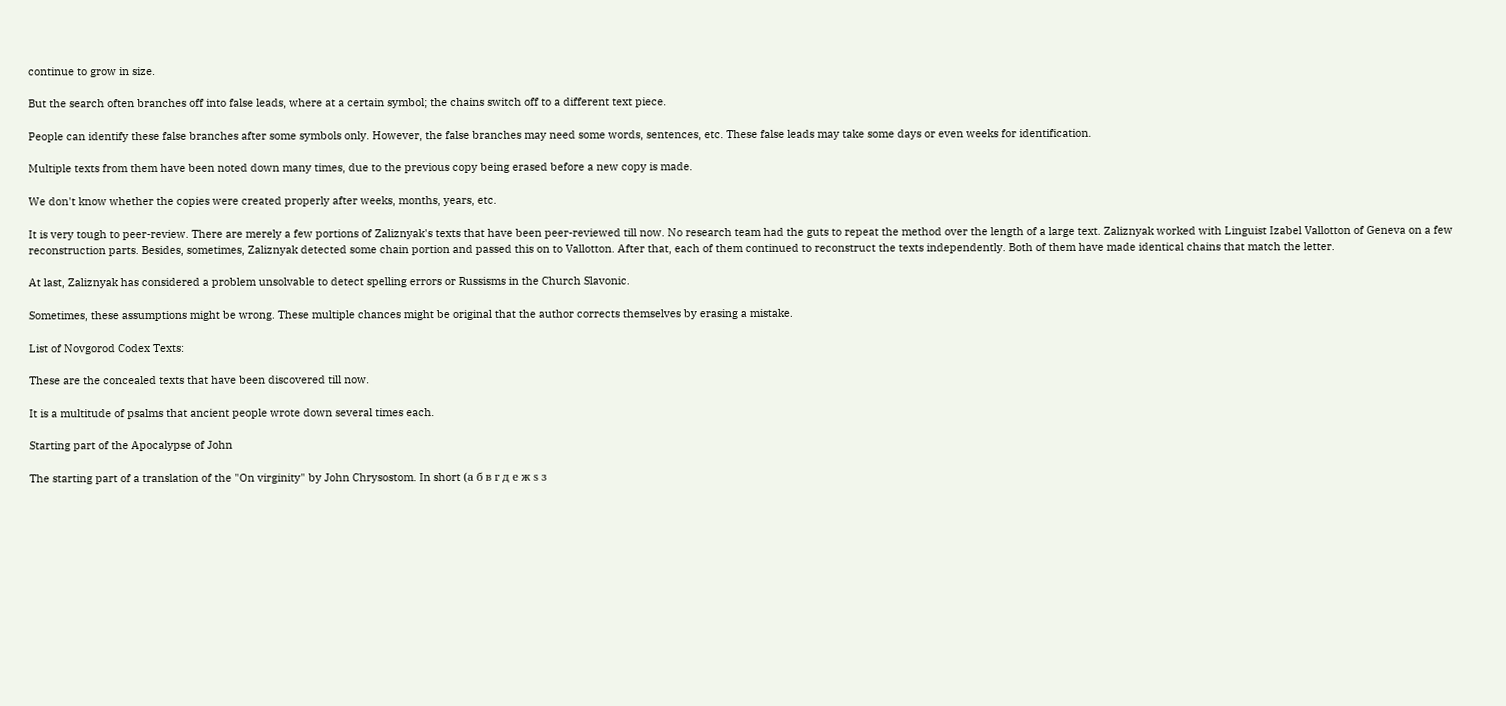continue to grow in size.

But the search often branches off into false leads, where at a certain symbol; the chains switch off to a different text piece.

People can identify these false branches after some symbols only. However, the false branches may need some words, sentences, etc. These false leads may take some days or even weeks for identification.

Multiple texts from them have been noted down many times, due to the previous copy being erased before a new copy is made.

We don't know whether the copies were created properly after weeks, months, years, etc.

It is very tough to peer-review. There are merely a few portions of Zaliznyak's texts that have been peer-reviewed till now. No research team had the guts to repeat the method over the length of a large text. Zaliznyak worked with Linguist Izabel Vallotton of Geneva on a few reconstruction parts. Besides, sometimes, Zaliznyak detected some chain portion and passed this on to Vallotton. After that, each of them continued to reconstruct the texts independently. Both of them have made identical chains that match the letter.

At last, Zaliznyak has considered a problem unsolvable to detect spelling errors or Russisms in the Church Slavonic.

Sometimes, these assumptions might be wrong. These multiple chances might be original that the author corrects themselves by erasing a mistake.

List of Novgorod Codex Texts:

These are the concealed texts that have been discovered till now.

It is a multitude of psalms that ancient people wrote down several times each.

Starting part of the Apocalypse of John

The starting part of a translation of the "On virginity" by John Chrysostom. In short (а б в г д е ж ѕ з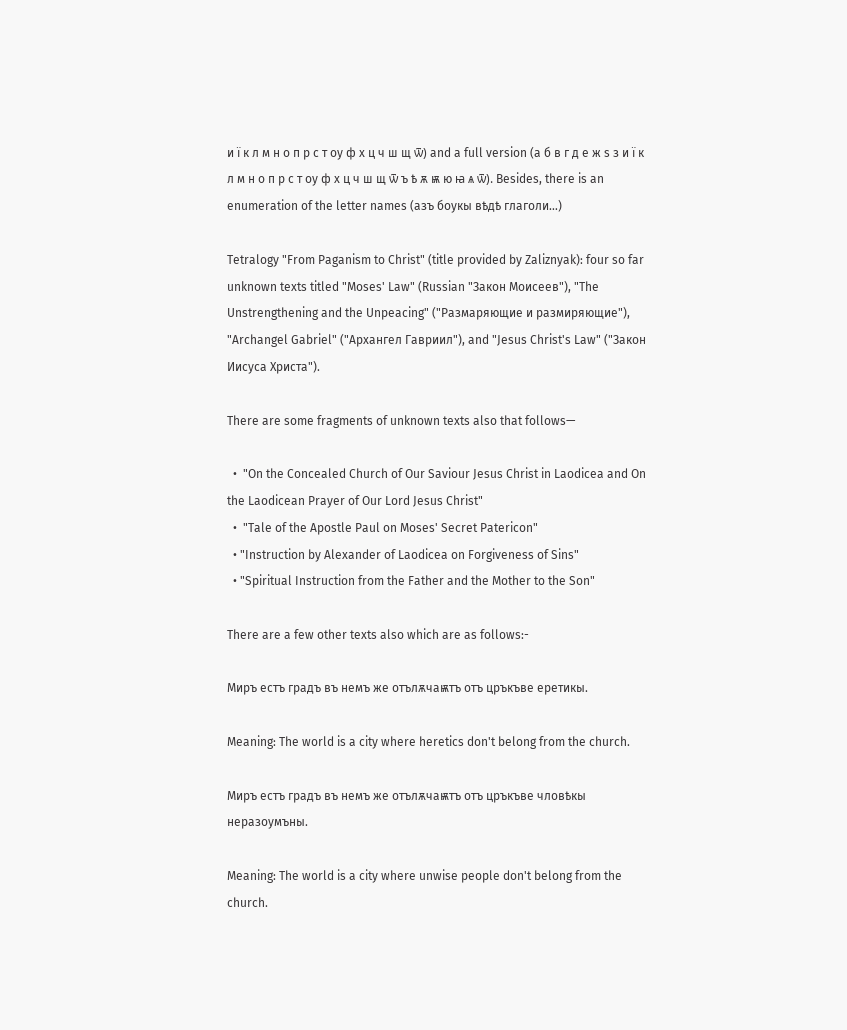и ї к л м н о п р с т оу ф х ц ч ш щ ѿ) and a full version (а б в г д е ж ѕ з и ї к л м н о п р с т оу ф х ц ч ш щ ѿ ъ ѣ ѫ ѭ ю ꙗ ѧ ѿ). Besides, there is an enumeration of the letter names (азъ боукы вѣдѣ глаголи…)

Tetralogy "From Paganism to Christ" (title provided by Zaliznyak): four so far unknown texts titled "Moses' Law" (Russian "Закон Моисеев"), "The Unstrengthening and the Unpeacing" ("Размаряющие и размиряющие"), "Archangel Gabriel" ("Архангел Гавриил"), and "Jesus Christ's Law" ("Закон Иисуса Христа").

There are some fragments of unknown texts also that follows—

  •  "On the Concealed Church of Our Saviour Jesus Christ in Laodicea and On the Laodicean Prayer of Our Lord Jesus Christ"
  •  "Tale of the Apostle Paul on Moses' Secret Patericon"
  • "Instruction by Alexander of Laodicea on Forgiveness of Sins"
  • "Spiritual Instruction from the Father and the Mother to the Son"

There are a few other texts also which are as follows:-

Миръ естъ градъ въ немъ же отълѫчаѭтъ отъ цръкъве еретикы.

Meaning: The world is a city where heretics don't belong from the church.

Миръ естъ градъ въ немъ же отълѫчаѭтъ отъ цръкъве чловѣкы неразоумъны.

Meaning: The world is a city where unwise people don't belong from the church.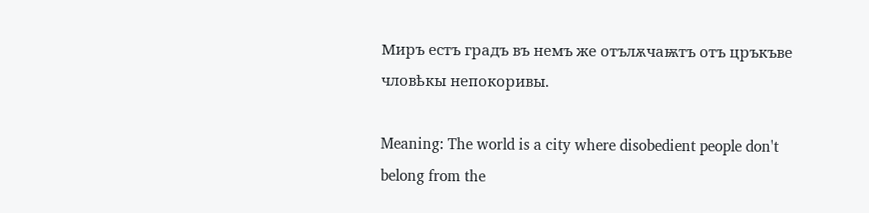Миръ естъ градъ въ немъ же отълѫчаѭтъ отъ цръкъве чловѣкы непокоривы.

Meaning: The world is a city where disobedient people don't belong from the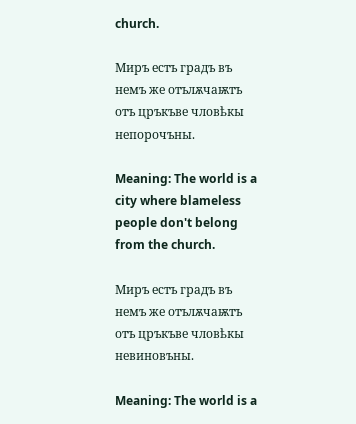church.

Миръ естъ градъ въ немъ же отълѫчаѭтъ отъ цръкъве чловѣкы непорочъны.

Meaning: The world is a city where blameless people don't belong from the church.

Миръ естъ градъ въ немъ же отълѫчаѭтъ отъ цръкъве чловѣкы невиновъны.

Meaning: The world is a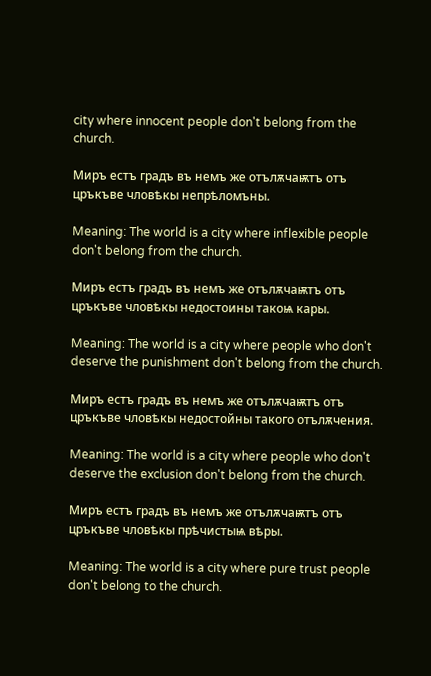city where innocent people don't belong from the church.

Миръ естъ градъ въ немъ же отълѫчаѭтъ отъ цръкъве чловѣкы непрѣломъны.

Meaning: The world is a city where inflexible people don't belong from the church.

Миръ естъ градъ въ немъ же отълѫчаѭтъ отъ цръкъве чловѣкы недостоины такоѩ кары.

Meaning: The world is a city where people who don't deserve the punishment don't belong from the church.

Миръ естъ градъ въ немъ же отълѫчаѭтъ отъ цръкъве чловѣкы недостойны такого отълѫчения.

Meaning: The world is a city where people who don't deserve the exclusion don't belong from the church.

Миръ естъ градъ въ немъ же отълѫчаѭтъ отъ цръкъве чловѣкы прѣчистыѩ вѣры.

Meaning: The world is a city where pure trust people don't belong to the church.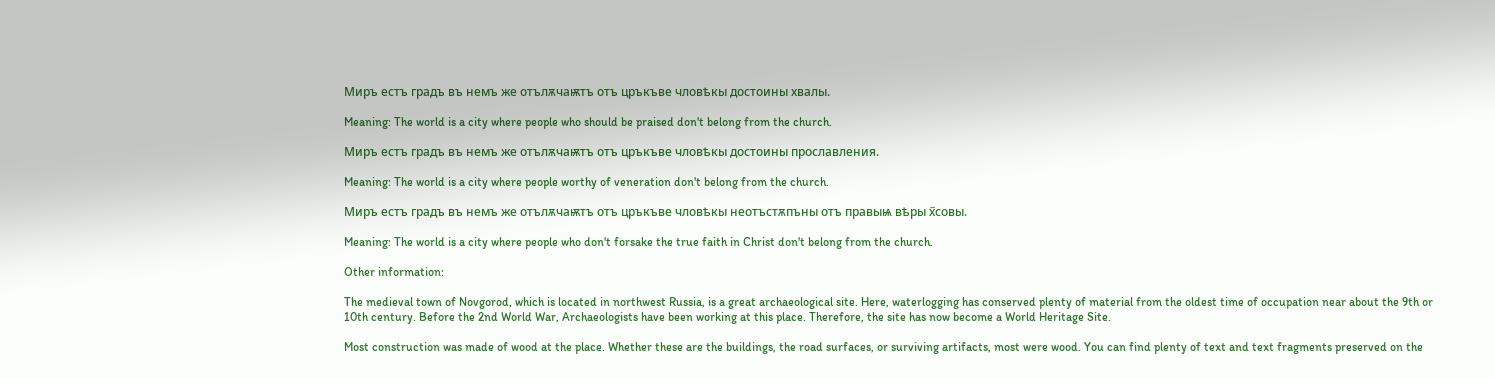Миръ естъ градъ въ немъ же отълѫчаѭтъ отъ цръкъве чловѣкы достоины хвалы.

Meaning: The world is a city where people who should be praised don't belong from the church.

Миръ естъ градъ въ немъ же отълѫчаѭтъ отъ цръкъве чловѣкы достоины прославления.

Meaning: The world is a city where people worthy of veneration don't belong from the church.

Миръ естъ градъ въ немъ же отълѫчаѭтъ отъ цръкъве чловѣкы неотъстѫпъны отъ правыѩ вѣры х҃совы.

Meaning: The world is a city where people who don't forsake the true faith in Christ don't belong from the church.

Other information:

The medieval town of Novgorod, which is located in northwest Russia, is a great archaeological site. Here, waterlogging has conserved plenty of material from the oldest time of occupation near about the 9th or 10th century. Before the 2nd World War, Archaeologists have been working at this place. Therefore, the site has now become a World Heritage Site.

Most construction was made of wood at the place. Whether these are the buildings, the road surfaces, or surviving artifacts, most were wood. You can find plenty of text and text fragments preserved on the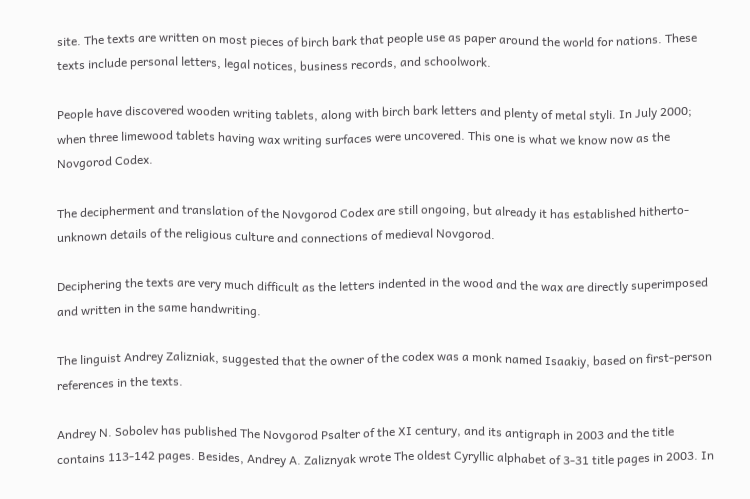site. The texts are written on most pieces of birch bark that people use as paper around the world for nations. These texts include personal letters, legal notices, business records, and schoolwork.

People have discovered wooden writing tablets, along with birch bark letters and plenty of metal styli. In July 2000; when three limewood tablets having wax writing surfaces were uncovered. This one is what we know now as the Novgorod Codex.

The decipherment and translation of the Novgorod Codex are still ongoing, but already it has established hitherto-unknown details of the religious culture and connections of medieval Novgorod.

Deciphering the texts are very much difficult as the letters indented in the wood and the wax are directly superimposed and written in the same handwriting.

The linguist Andrey Zalizniak, suggested that the owner of the codex was a monk named Isaakiy, based on first-person references in the texts.

Andrey N. Sobolev has published The Novgorod Psalter of the XI century, and its antigraph in 2003 and the title contains 113-142 pages. Besides, Andrey A. Zaliznyak wrote The oldest Cyryllic alphabet of 3-31 title pages in 2003. In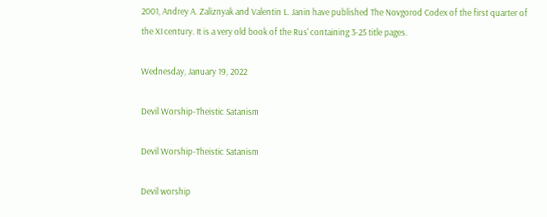2001, Andrey A. Zaliznyak and Valentin L. Janin have published The Novgorod Codex of the first quarter of the XI century. It is a very old book of the Rus' containing 3-25 title pages.

Wednesday, January 19, 2022

Devil Worship-Theistic Satanism

Devil Worship-Theistic Satanism

Devil worship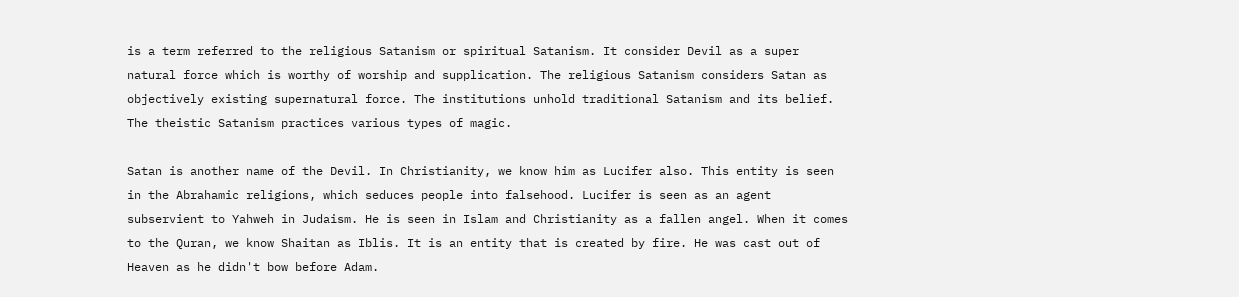is a term referred to the religious Satanism or spiritual Satanism. It consider Devil as a super natural force which is worthy of worship and supplication. The religious Satanism considers Satan as objectively existing supernatural force. The institutions unhold traditional Satanism and its belief. The theistic Satanism practices various types of magic.

Satan is another name of the Devil. In Christianity, we know him as Lucifer also. This entity is seen in the Abrahamic religions, which seduces people into falsehood. Lucifer is seen as an agent subservient to Yahweh in Judaism. He is seen in Islam and Christianity as a fallen angel. When it comes to the Quran, we know Shaitan as Iblis. It is an entity that is created by fire. He was cast out of Heaven as he didn't bow before Adam.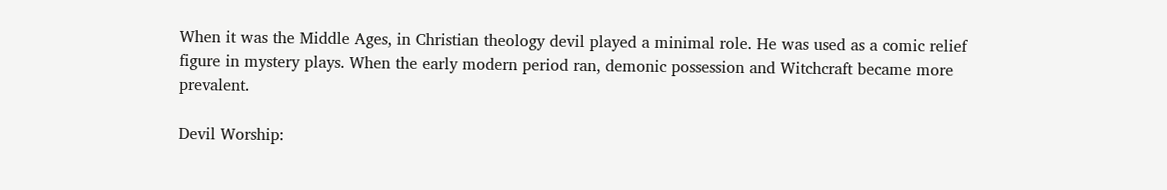When it was the Middle Ages, in Christian theology devil played a minimal role. He was used as a comic relief figure in mystery plays. When the early modern period ran, demonic possession and Witchcraft became more prevalent.

Devil Worship: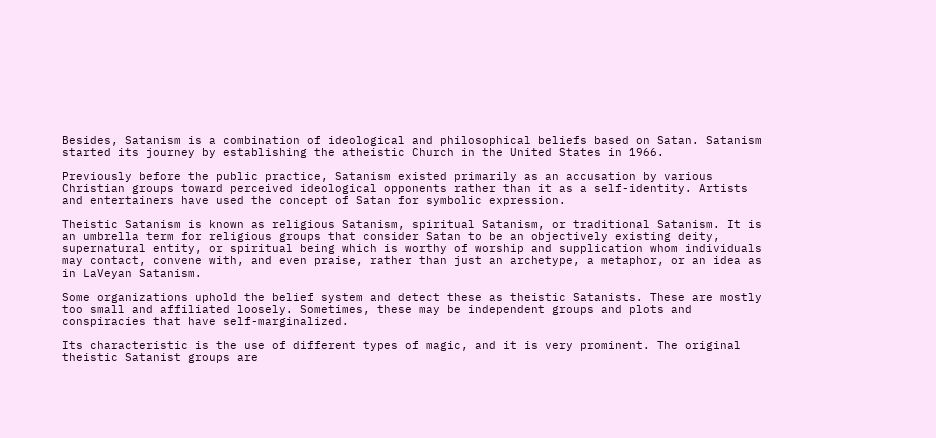Besides, Satanism is a combination of ideological and philosophical beliefs based on Satan. Satanism started its journey by establishing the atheistic Church in the United States in 1966.

Previously before the public practice, Satanism existed primarily as an accusation by various Christian groups toward perceived ideological opponents rather than it as a self-identity. Artists and entertainers have used the concept of Satan for symbolic expression.

Theistic Satanism is known as religious Satanism, spiritual Satanism, or traditional Satanism. It is an umbrella term for religious groups that consider Satan to be an objectively existing deity, supernatural entity, or spiritual being which is worthy of worship and supplication whom individuals may contact, convene with, and even praise, rather than just an archetype, a metaphor, or an idea as in LaVeyan Satanism.

Some organizations uphold the belief system and detect these as theistic Satanists. These are mostly too small and affiliated loosely. Sometimes, these may be independent groups and plots and conspiracies that have self-marginalized.

Its characteristic is the use of different types of magic, and it is very prominent. The original theistic Satanist groups are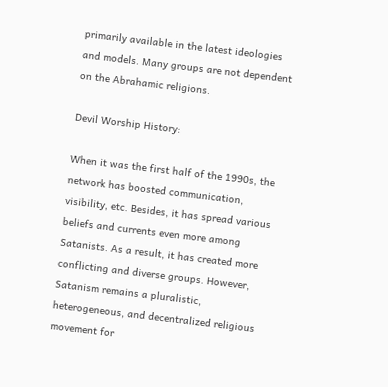primarily available in the latest ideologies and models. Many groups are not dependent on the Abrahamic religions.

Devil Worship History:

When it was the first half of the 1990s, the network has boosted communication, visibility, etc. Besides, it has spread various beliefs and currents even more among Satanists. As a result, it has created more conflicting and diverse groups. However, Satanism remains a pluralistic, heterogeneous, and decentralized religious movement for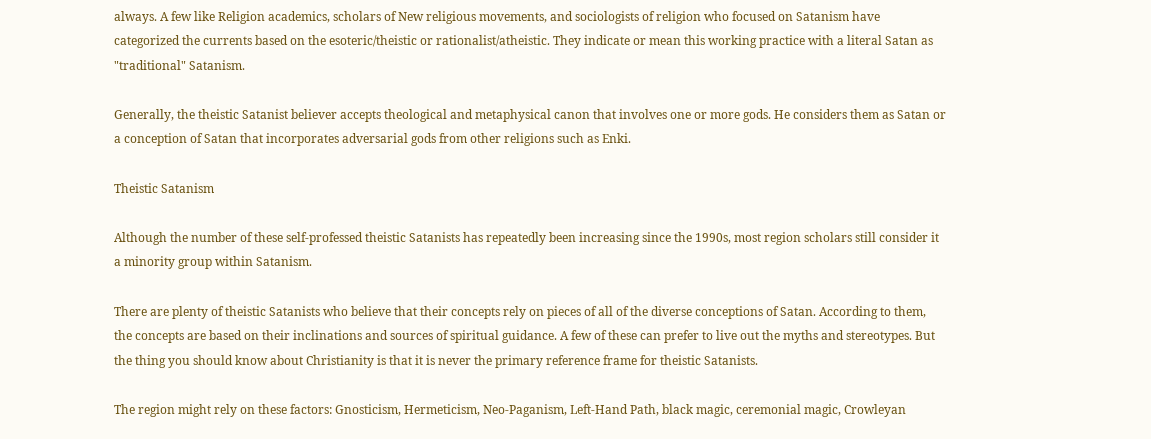always. A few like Religion academics, scholars of New religious movements, and sociologists of religion who focused on Satanism have categorized the currents based on the esoteric/theistic or rationalist/atheistic. They indicate or mean this working practice with a literal Satan as "traditional" Satanism.

Generally, the theistic Satanist believer accepts theological and metaphysical canon that involves one or more gods. He considers them as Satan or a conception of Satan that incorporates adversarial gods from other religions such as Enki.

Theistic Satanism

Although the number of these self-professed theistic Satanists has repeatedly been increasing since the 1990s, most region scholars still consider it a minority group within Satanism.

There are plenty of theistic Satanists who believe that their concepts rely on pieces of all of the diverse conceptions of Satan. According to them, the concepts are based on their inclinations and sources of spiritual guidance. A few of these can prefer to live out the myths and stereotypes. But the thing you should know about Christianity is that it is never the primary reference frame for theistic Satanists.

The region might rely on these factors: Gnosticism, Hermeticism, Neo-Paganism, Left-Hand Path, black magic, ceremonial magic, Crowleyan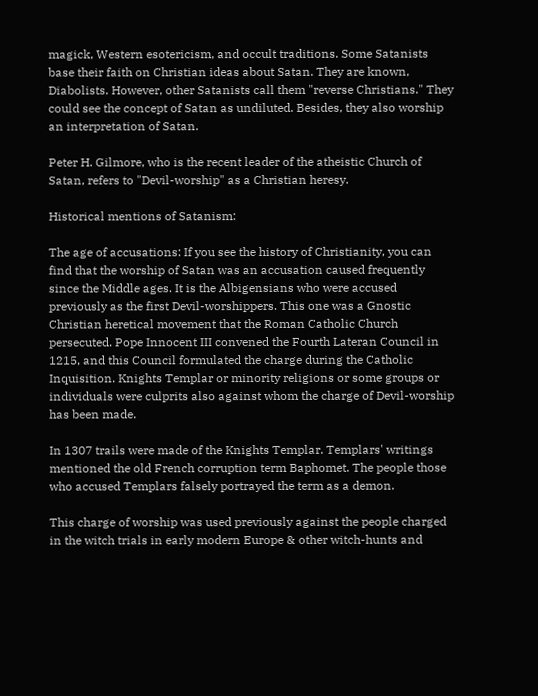magick, Western esotericism, and occult traditions. Some Satanists base their faith on Christian ideas about Satan. They are known, Diabolists. However, other Satanists call them "reverse Christians." They could see the concept of Satan as undiluted. Besides, they also worship an interpretation of Satan.

Peter H. Gilmore, who is the recent leader of the atheistic Church of Satan, refers to "Devil-worship" as a Christian heresy.

Historical mentions of Satanism:

The age of accusations: If you see the history of Christianity, you can find that the worship of Satan was an accusation caused frequently since the Middle ages. It is the Albigensians who were accused previously as the first Devil-worshippers. This one was a Gnostic Christian heretical movement that the Roman Catholic Church persecuted. Pope Innocent III convened the Fourth Lateran Council in 1215, and this Council formulated the charge during the Catholic Inquisition. Knights Templar or minority religions or some groups or individuals were culprits also against whom the charge of Devil-worship has been made.

In 1307 trails were made of the Knights Templar. Templars' writings mentioned the old French corruption term Baphomet. The people those who accused Templars falsely portrayed the term as a demon.

This charge of worship was used previously against the people charged in the witch trials in early modern Europe & other witch-hunts and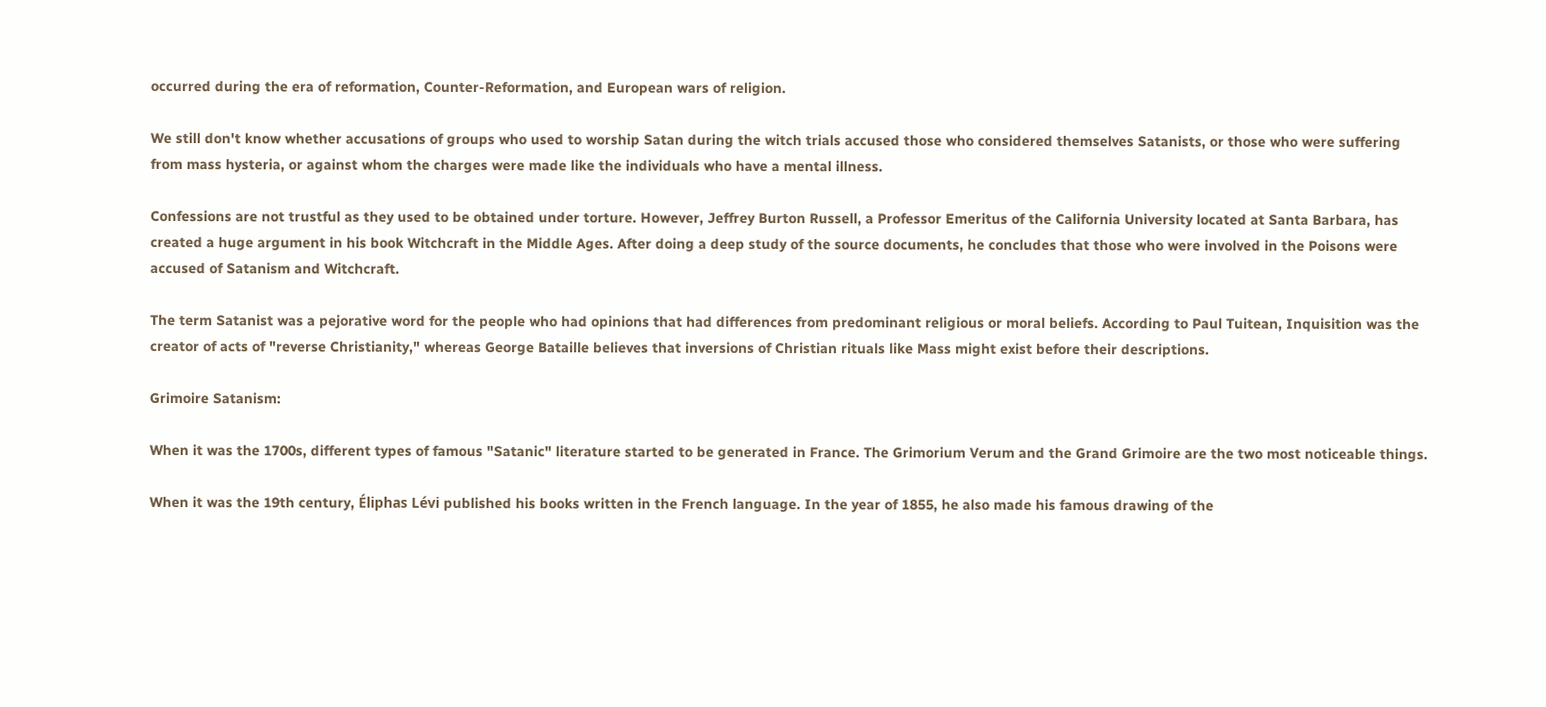occurred during the era of reformation, Counter-Reformation, and European wars of religion.

We still don't know whether accusations of groups who used to worship Satan during the witch trials accused those who considered themselves Satanists, or those who were suffering from mass hysteria, or against whom the charges were made like the individuals who have a mental illness.

Confessions are not trustful as they used to be obtained under torture. However, Jeffrey Burton Russell, a Professor Emeritus of the California University located at Santa Barbara, has created a huge argument in his book Witchcraft in the Middle Ages. After doing a deep study of the source documents, he concludes that those who were involved in the Poisons were accused of Satanism and Witchcraft.

The term Satanist was a pejorative word for the people who had opinions that had differences from predominant religious or moral beliefs. According to Paul Tuitean, Inquisition was the creator of acts of "reverse Christianity," whereas George Bataille believes that inversions of Christian rituals like Mass might exist before their descriptions.

Grimoire Satanism:

When it was the 1700s, different types of famous "Satanic" literature started to be generated in France. The Grimorium Verum and the Grand Grimoire are the two most noticeable things.

When it was the 19th century, Éliphas Lévi published his books written in the French language. In the year of 1855, he also made his famous drawing of the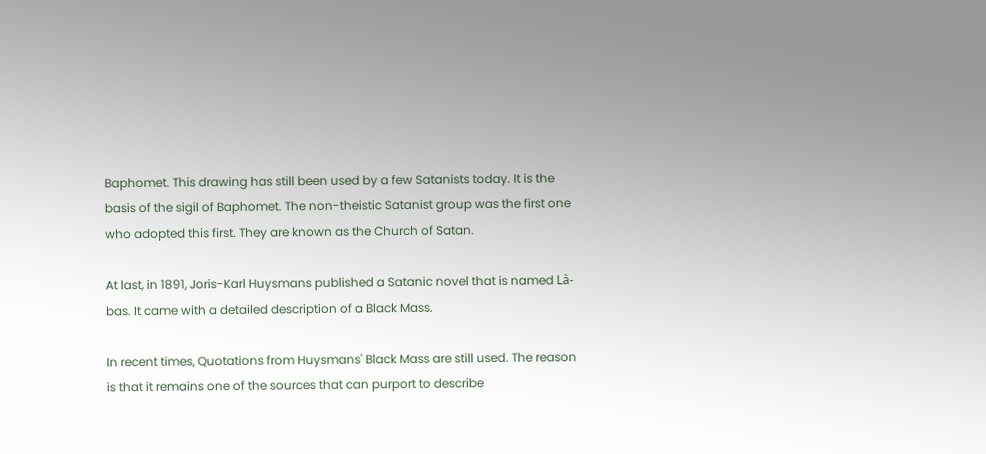Baphomet. This drawing has still been used by a few Satanists today. It is the basis of the sigil of Baphomet. The non-theistic Satanist group was the first one who adopted this first. They are known as the Church of Satan.

At last, in 1891, Joris-Karl Huysmans published a Satanic novel that is named Là-bas. It came with a detailed description of a Black Mass.

In recent times, Quotations from Huysmans' Black Mass are still used. The reason is that it remains one of the sources that can purport to describe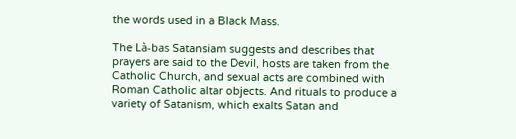the words used in a Black Mass.

The Là-bas Satansiam suggests and describes that prayers are said to the Devil, hosts are taken from the Catholic Church, and sexual acts are combined with Roman Catholic altar objects. And rituals to produce a variety of Satanism, which exalts Satan and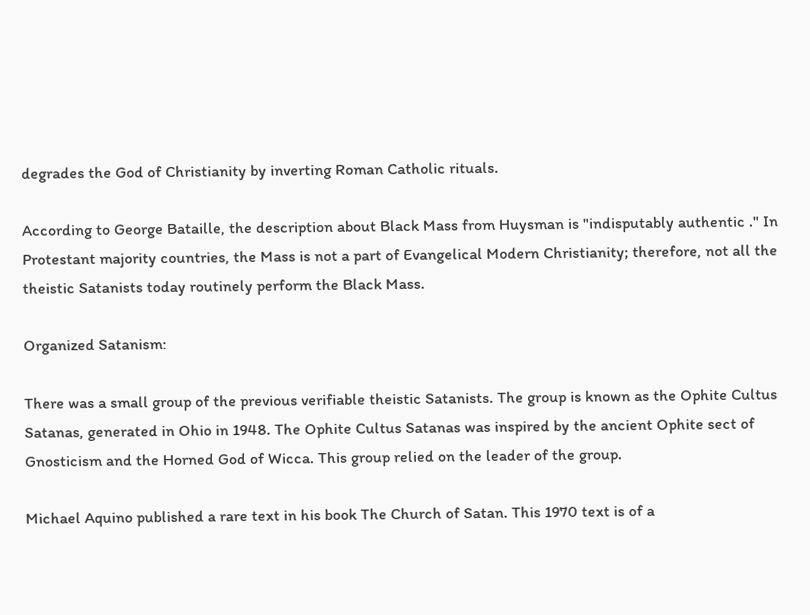degrades the God of Christianity by inverting Roman Catholic rituals.

According to George Bataille, the description about Black Mass from Huysman is "indisputably authentic ." In Protestant majority countries, the Mass is not a part of Evangelical Modern Christianity; therefore, not all the theistic Satanists today routinely perform the Black Mass.

Organized Satanism:

There was a small group of the previous verifiable theistic Satanists. The group is known as the Ophite Cultus Satanas, generated in Ohio in 1948. The Ophite Cultus Satanas was inspired by the ancient Ophite sect of Gnosticism and the Horned God of Wicca. This group relied on the leader of the group.

Michael Aquino published a rare text in his book The Church of Satan. This 1970 text is of a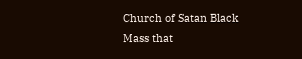Church of Satan Black Mass that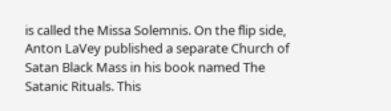is called the Missa Solemnis. On the flip side, Anton LaVey published a separate Church of Satan Black Mass in his book named The Satanic Rituals. This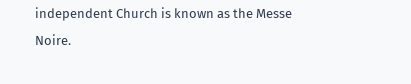independent Church is known as the Messe Noire.